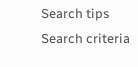Search tips
Search criteria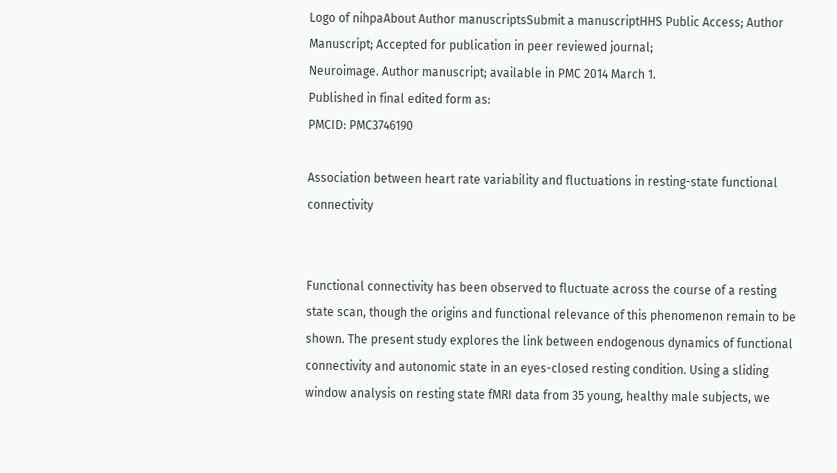Logo of nihpaAbout Author manuscriptsSubmit a manuscriptHHS Public Access; Author Manuscript; Accepted for publication in peer reviewed journal;
Neuroimage. Author manuscript; available in PMC 2014 March 1.
Published in final edited form as:
PMCID: PMC3746190

Association between heart rate variability and fluctuations in resting-state functional connectivity


Functional connectivity has been observed to fluctuate across the course of a resting state scan, though the origins and functional relevance of this phenomenon remain to be shown. The present study explores the link between endogenous dynamics of functional connectivity and autonomic state in an eyes-closed resting condition. Using a sliding window analysis on resting state fMRI data from 35 young, healthy male subjects, we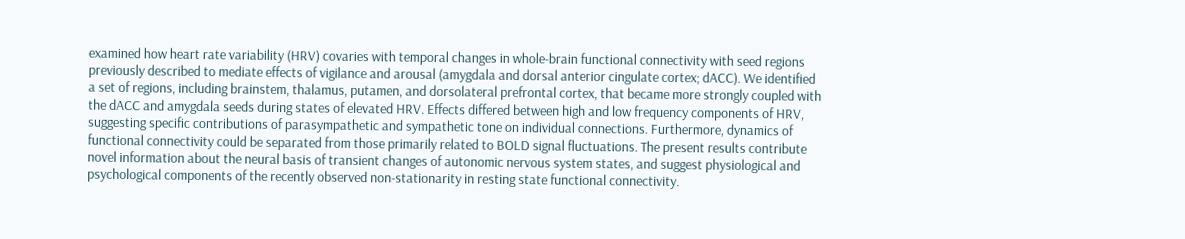examined how heart rate variability (HRV) covaries with temporal changes in whole-brain functional connectivity with seed regions previously described to mediate effects of vigilance and arousal (amygdala and dorsal anterior cingulate cortex; dACC). We identified a set of regions, including brainstem, thalamus, putamen, and dorsolateral prefrontal cortex, that became more strongly coupled with the dACC and amygdala seeds during states of elevated HRV. Effects differed between high and low frequency components of HRV, suggesting specific contributions of parasympathetic and sympathetic tone on individual connections. Furthermore, dynamics of functional connectivity could be separated from those primarily related to BOLD signal fluctuations. The present results contribute novel information about the neural basis of transient changes of autonomic nervous system states, and suggest physiological and psychological components of the recently observed non-stationarity in resting state functional connectivity.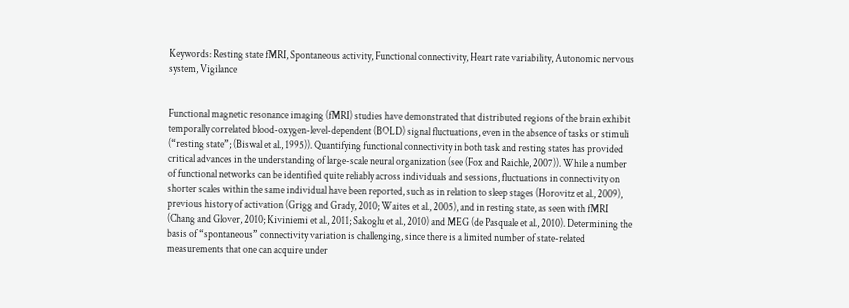Keywords: Resting state fMRI, Spontaneous activity, Functional connectivity, Heart rate variability, Autonomic nervous system, Vigilance


Functional magnetic resonance imaging (fMRI) studies have demonstrated that distributed regions of the brain exhibit temporally correlated blood-oxygen-level-dependent (BOLD) signal fluctuations, even in the absence of tasks or stimuli (“resting state”; (Biswal et al., 1995)). Quantifying functional connectivity in both task and resting states has provided critical advances in the understanding of large-scale neural organization (see (Fox and Raichle, 2007)). While a number of functional networks can be identified quite reliably across individuals and sessions, fluctuations in connectivity on shorter scales within the same individual have been reported, such as in relation to sleep stages (Horovitz et al., 2009), previous history of activation (Grigg and Grady, 2010; Waites et al., 2005), and in resting state, as seen with fMRI (Chang and Glover, 2010; Kiviniemi et al., 2011; Sakoglu et al., 2010) and MEG (de Pasquale et al., 2010). Determining the basis of “spontaneous” connectivity variation is challenging, since there is a limited number of state-related measurements that one can acquire under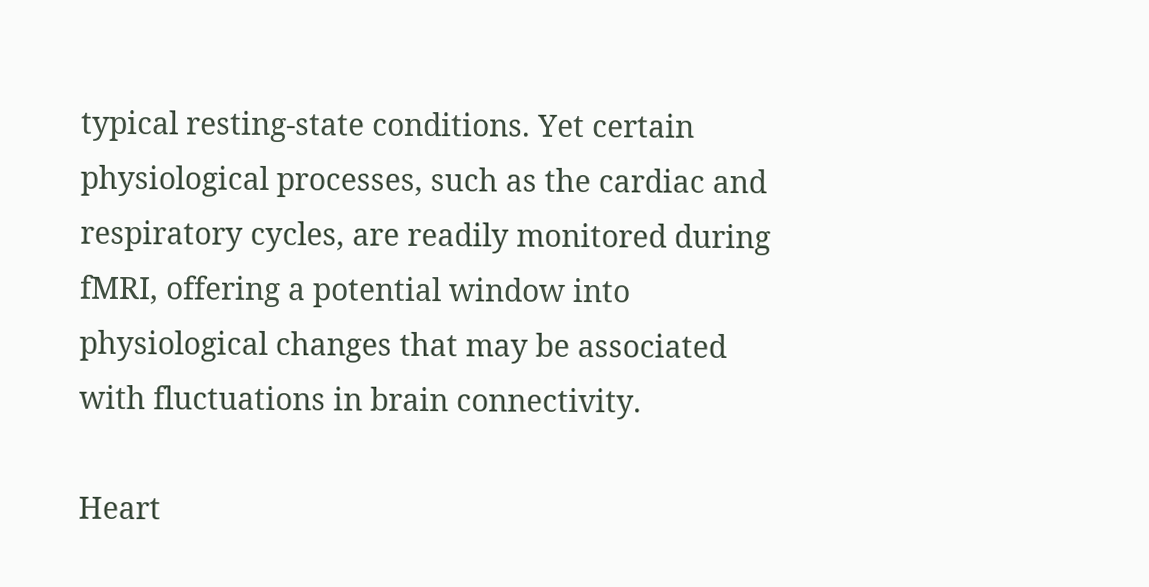typical resting-state conditions. Yet certain physiological processes, such as the cardiac and respiratory cycles, are readily monitored during fMRI, offering a potential window into physiological changes that may be associated with fluctuations in brain connectivity.

Heart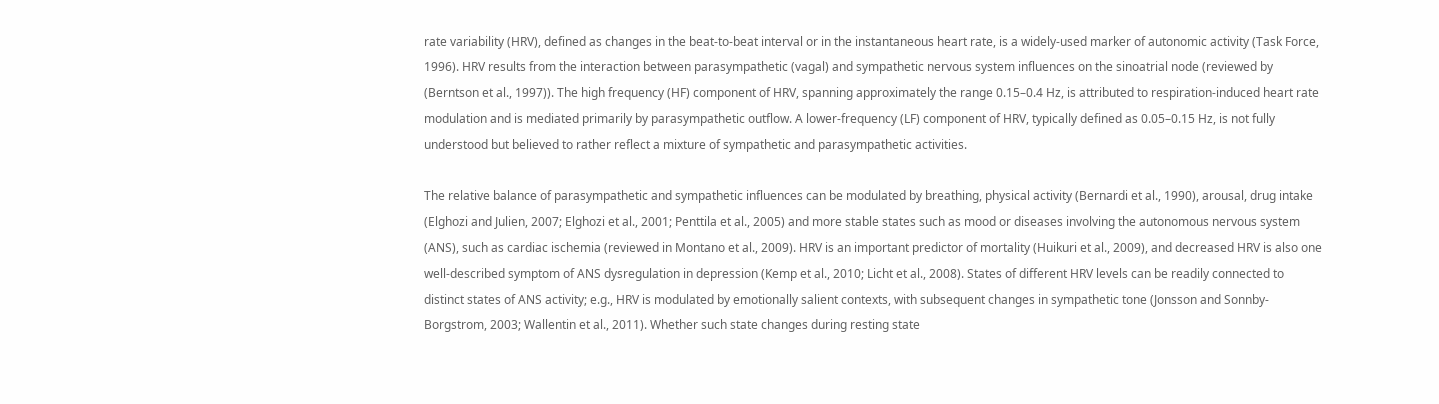rate variability (HRV), defined as changes in the beat-to-beat interval or in the instantaneous heart rate, is a widely-used marker of autonomic activity (Task Force, 1996). HRV results from the interaction between parasympathetic (vagal) and sympathetic nervous system influences on the sinoatrial node (reviewed by (Berntson et al., 1997)). The high frequency (HF) component of HRV, spanning approximately the range 0.15–0.4 Hz, is attributed to respiration-induced heart rate modulation and is mediated primarily by parasympathetic outflow. A lower-frequency (LF) component of HRV, typically defined as 0.05–0.15 Hz, is not fully understood but believed to rather reflect a mixture of sympathetic and parasympathetic activities.

The relative balance of parasympathetic and sympathetic influences can be modulated by breathing, physical activity (Bernardi et al., 1990), arousal, drug intake (Elghozi and Julien, 2007; Elghozi et al., 2001; Penttila et al., 2005) and more stable states such as mood or diseases involving the autonomous nervous system (ANS), such as cardiac ischemia (reviewed in Montano et al., 2009). HRV is an important predictor of mortality (Huikuri et al., 2009), and decreased HRV is also one well-described symptom of ANS dysregulation in depression (Kemp et al., 2010; Licht et al., 2008). States of different HRV levels can be readily connected to distinct states of ANS activity; e.g., HRV is modulated by emotionally salient contexts, with subsequent changes in sympathetic tone (Jonsson and Sonnby-Borgstrom, 2003; Wallentin et al., 2011). Whether such state changes during resting state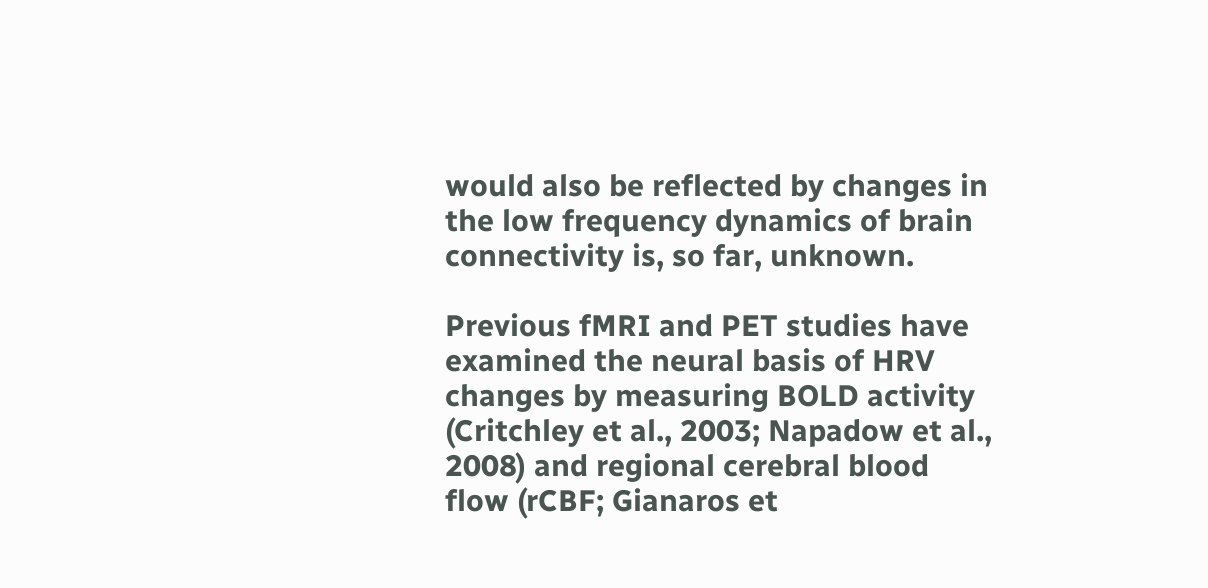would also be reflected by changes in the low frequency dynamics of brain connectivity is, so far, unknown.

Previous fMRI and PET studies have examined the neural basis of HRV changes by measuring BOLD activity (Critchley et al., 2003; Napadow et al., 2008) and regional cerebral blood flow (rCBF; Gianaros et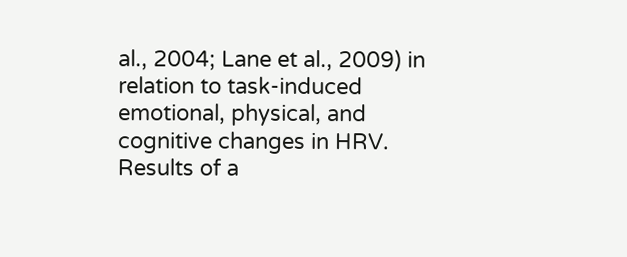al., 2004; Lane et al., 2009) in relation to task-induced emotional, physical, and cognitive changes in HRV. Results of a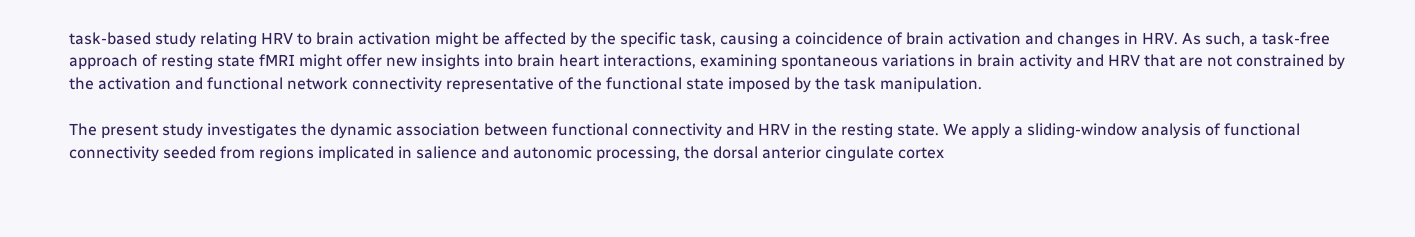task-based study relating HRV to brain activation might be affected by the specific task, causing a coincidence of brain activation and changes in HRV. As such, a task-free approach of resting state fMRI might offer new insights into brain heart interactions, examining spontaneous variations in brain activity and HRV that are not constrained by the activation and functional network connectivity representative of the functional state imposed by the task manipulation.

The present study investigates the dynamic association between functional connectivity and HRV in the resting state. We apply a sliding-window analysis of functional connectivity seeded from regions implicated in salience and autonomic processing, the dorsal anterior cingulate cortex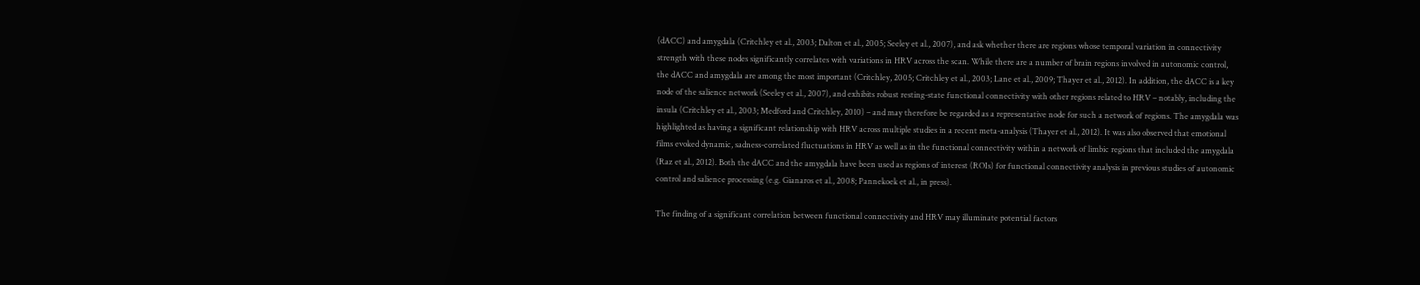(dACC) and amygdala (Critchley et al., 2003; Dalton et al., 2005; Seeley et al., 2007), and ask whether there are regions whose temporal variation in connectivity strength with these nodes significantly correlates with variations in HRV across the scan. While there are a number of brain regions involved in autonomic control, the dACC and amygdala are among the most important (Critchley, 2005; Critchley et al., 2003; Lane et al., 2009; Thayer et al., 2012). In addition, the dACC is a key node of the salience network (Seeley et al., 2007), and exhibits robust resting-state functional connectivity with other regions related to HRV – notably, including the insula (Critchley et al., 2003; Medford and Critchley, 2010) – and may therefore be regarded as a representative node for such a network of regions. The amygdala was highlighted as having a significant relationship with HRV across multiple studies in a recent meta-analysis (Thayer et al., 2012). It was also observed that emotional films evoked dynamic, sadness-correlated fluctuations in HRV as well as in the functional connectivity within a network of limbic regions that included the amygdala (Raz et al., 2012). Both the dACC and the amygdala have been used as regions of interest (ROIs) for functional connectivity analysis in previous studies of autonomic control and salience processing (e.g. Gianaros et al., 2008; Pannekoek et al., in press).

The finding of a significant correlation between functional connectivity and HRV may illuminate potential factors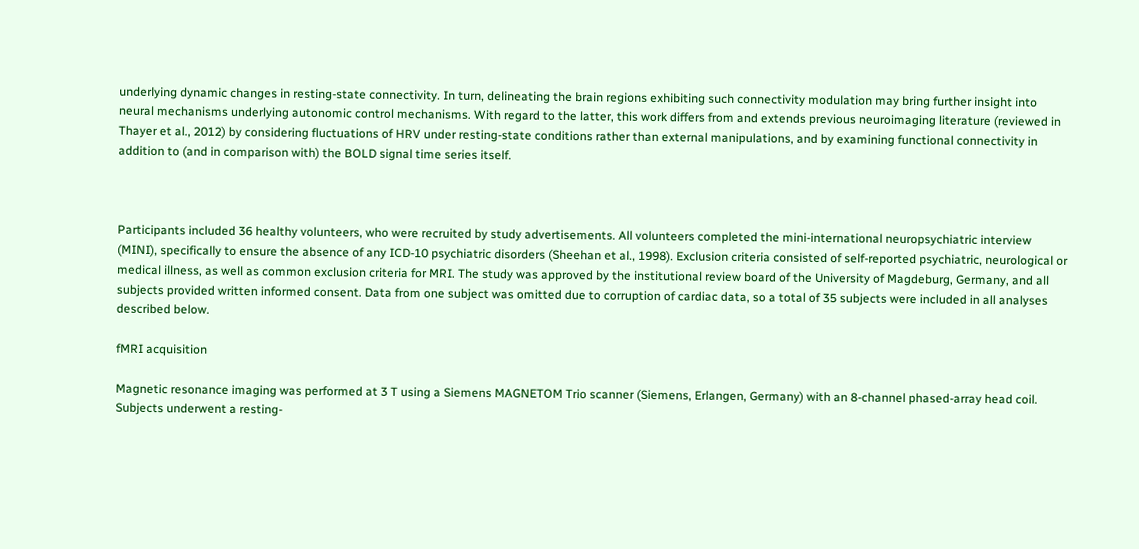underlying dynamic changes in resting-state connectivity. In turn, delineating the brain regions exhibiting such connectivity modulation may bring further insight into neural mechanisms underlying autonomic control mechanisms. With regard to the latter, this work differs from and extends previous neuroimaging literature (reviewed in Thayer et al., 2012) by considering fluctuations of HRV under resting-state conditions rather than external manipulations, and by examining functional connectivity in addition to (and in comparison with) the BOLD signal time series itself.



Participants included 36 healthy volunteers, who were recruited by study advertisements. All volunteers completed the mini-international neuropsychiatric interview (MINI), specifically to ensure the absence of any ICD-10 psychiatric disorders (Sheehan et al., 1998). Exclusion criteria consisted of self-reported psychiatric, neurological or medical illness, as well as common exclusion criteria for MRI. The study was approved by the institutional review board of the University of Magdeburg, Germany, and all subjects provided written informed consent. Data from one subject was omitted due to corruption of cardiac data, so a total of 35 subjects were included in all analyses described below.

fMRI acquisition

Magnetic resonance imaging was performed at 3 T using a Siemens MAGNETOM Trio scanner (Siemens, Erlangen, Germany) with an 8-channel phased-array head coil. Subjects underwent a resting-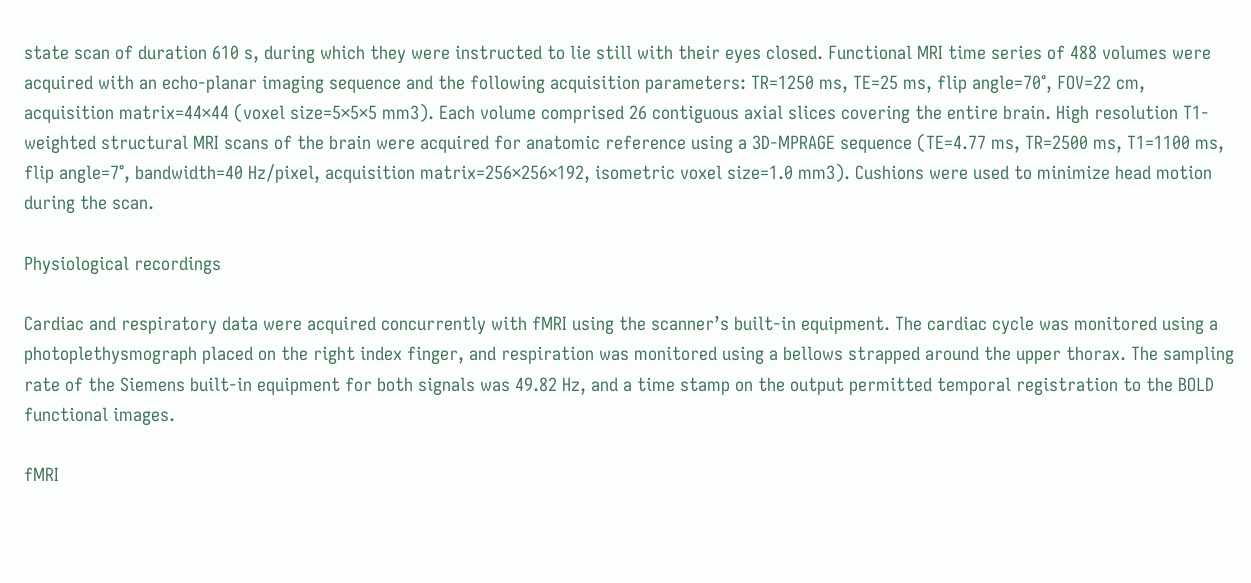state scan of duration 610 s, during which they were instructed to lie still with their eyes closed. Functional MRI time series of 488 volumes were acquired with an echo-planar imaging sequence and the following acquisition parameters: TR=1250 ms, TE=25 ms, flip angle=70°, FOV=22 cm, acquisition matrix=44×44 (voxel size=5×5×5 mm3). Each volume comprised 26 contiguous axial slices covering the entire brain. High resolution T1-weighted structural MRI scans of the brain were acquired for anatomic reference using a 3D-MPRAGE sequence (TE=4.77 ms, TR=2500 ms, T1=1100 ms, flip angle=7°, bandwidth=40 Hz/pixel, acquisition matrix=256×256×192, isometric voxel size=1.0 mm3). Cushions were used to minimize head motion during the scan.

Physiological recordings

Cardiac and respiratory data were acquired concurrently with fMRI using the scanner’s built-in equipment. The cardiac cycle was monitored using a photoplethysmograph placed on the right index finger, and respiration was monitored using a bellows strapped around the upper thorax. The sampling rate of the Siemens built-in equipment for both signals was 49.82 Hz, and a time stamp on the output permitted temporal registration to the BOLD functional images.

fMRI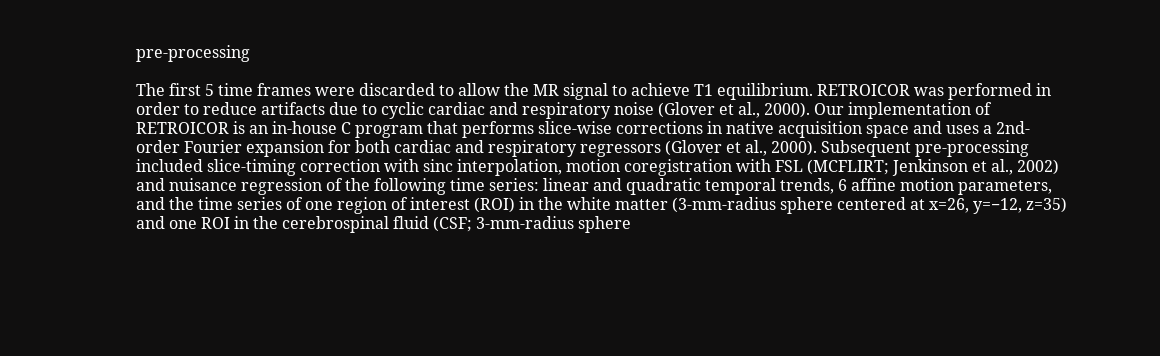pre-processing

The first 5 time frames were discarded to allow the MR signal to achieve T1 equilibrium. RETROICOR was performed in order to reduce artifacts due to cyclic cardiac and respiratory noise (Glover et al., 2000). Our implementation of RETROICOR is an in-house C program that performs slice-wise corrections in native acquisition space and uses a 2nd-order Fourier expansion for both cardiac and respiratory regressors (Glover et al., 2000). Subsequent pre-processing included slice-timing correction with sinc interpolation, motion coregistration with FSL (MCFLIRT; Jenkinson et al., 2002) and nuisance regression of the following time series: linear and quadratic temporal trends, 6 affine motion parameters, and the time series of one region of interest (ROI) in the white matter (3-mm-radius sphere centered at x=26, y=−12, z=35) and one ROI in the cerebrospinal fluid (CSF; 3-mm-radius sphere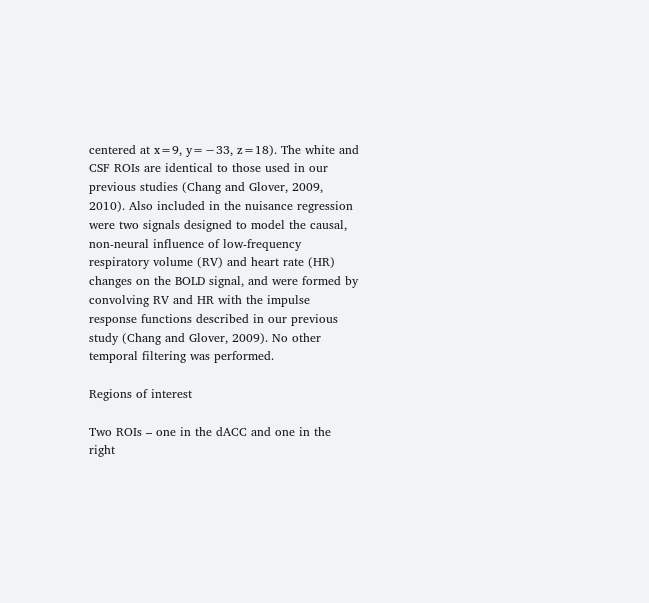centered at x=9, y=−33, z=18). The white and CSF ROIs are identical to those used in our previous studies (Chang and Glover, 2009, 2010). Also included in the nuisance regression were two signals designed to model the causal, non-neural influence of low-frequency respiratory volume (RV) and heart rate (HR) changes on the BOLD signal, and were formed by convolving RV and HR with the impulse response functions described in our previous study (Chang and Glover, 2009). No other temporal filtering was performed.

Regions of interest

Two ROIs – one in the dACC and one in the right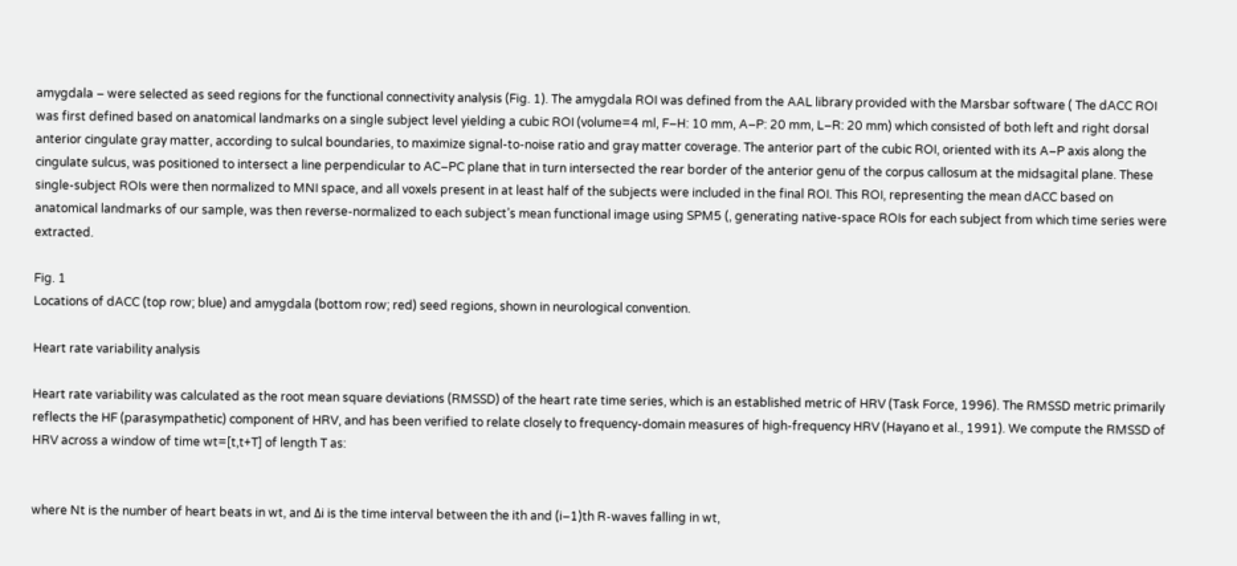amygdala – were selected as seed regions for the functional connectivity analysis (Fig. 1). The amygdala ROI was defined from the AAL library provided with the Marsbar software ( The dACC ROI was first defined based on anatomical landmarks on a single subject level yielding a cubic ROI (volume=4 ml, F–H: 10 mm, A–P: 20 mm, L–R: 20 mm) which consisted of both left and right dorsal anterior cingulate gray matter, according to sulcal boundaries, to maximize signal-to-noise ratio and gray matter coverage. The anterior part of the cubic ROI, oriented with its A–P axis along the cingulate sulcus, was positioned to intersect a line perpendicular to AC–PC plane that in turn intersected the rear border of the anterior genu of the corpus callosum at the midsagital plane. These single-subject ROIs were then normalized to MNI space, and all voxels present in at least half of the subjects were included in the final ROI. This ROI, representing the mean dACC based on anatomical landmarks of our sample, was then reverse-normalized to each subject’s mean functional image using SPM5 (, generating native-space ROIs for each subject from which time series were extracted.

Fig. 1
Locations of dACC (top row; blue) and amygdala (bottom row; red) seed regions, shown in neurological convention.

Heart rate variability analysis

Heart rate variability was calculated as the root mean square deviations (RMSSD) of the heart rate time series, which is an established metric of HRV (Task Force, 1996). The RMSSD metric primarily reflects the HF (parasympathetic) component of HRV, and has been verified to relate closely to frequency-domain measures of high-frequency HRV (Hayano et al., 1991). We compute the RMSSD of HRV across a window of time wt=[t,t+T] of length T as:


where Nt is the number of heart beats in wt, and Δi is the time interval between the ith and (i–1)th R-waves falling in wt,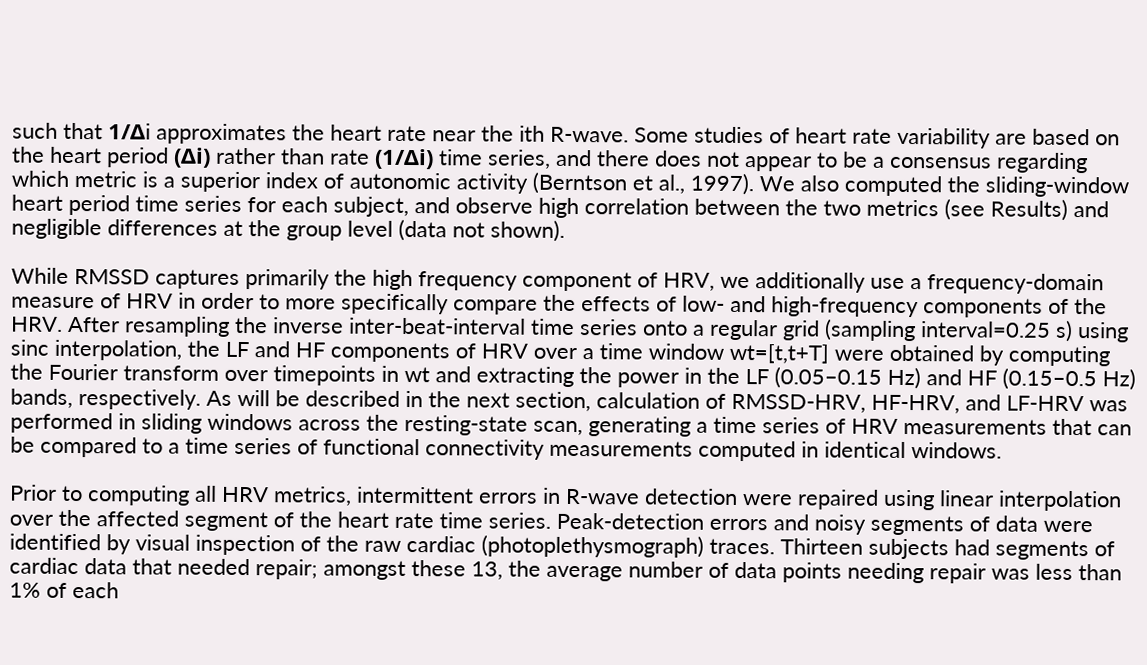such that 1/Δi approximates the heart rate near the ith R-wave. Some studies of heart rate variability are based on the heart period (Δi) rather than rate (1/Δi) time series, and there does not appear to be a consensus regarding which metric is a superior index of autonomic activity (Berntson et al., 1997). We also computed the sliding-window heart period time series for each subject, and observe high correlation between the two metrics (see Results) and negligible differences at the group level (data not shown).

While RMSSD captures primarily the high frequency component of HRV, we additionally use a frequency-domain measure of HRV in order to more specifically compare the effects of low- and high-frequency components of the HRV. After resampling the inverse inter-beat-interval time series onto a regular grid (sampling interval=0.25 s) using sinc interpolation, the LF and HF components of HRV over a time window wt=[t,t+T] were obtained by computing the Fourier transform over timepoints in wt and extracting the power in the LF (0.05–0.15 Hz) and HF (0.15–0.5 Hz) bands, respectively. As will be described in the next section, calculation of RMSSD-HRV, HF-HRV, and LF-HRV was performed in sliding windows across the resting-state scan, generating a time series of HRV measurements that can be compared to a time series of functional connectivity measurements computed in identical windows.

Prior to computing all HRV metrics, intermittent errors in R-wave detection were repaired using linear interpolation over the affected segment of the heart rate time series. Peak-detection errors and noisy segments of data were identified by visual inspection of the raw cardiac (photoplethysmograph) traces. Thirteen subjects had segments of cardiac data that needed repair; amongst these 13, the average number of data points needing repair was less than 1% of each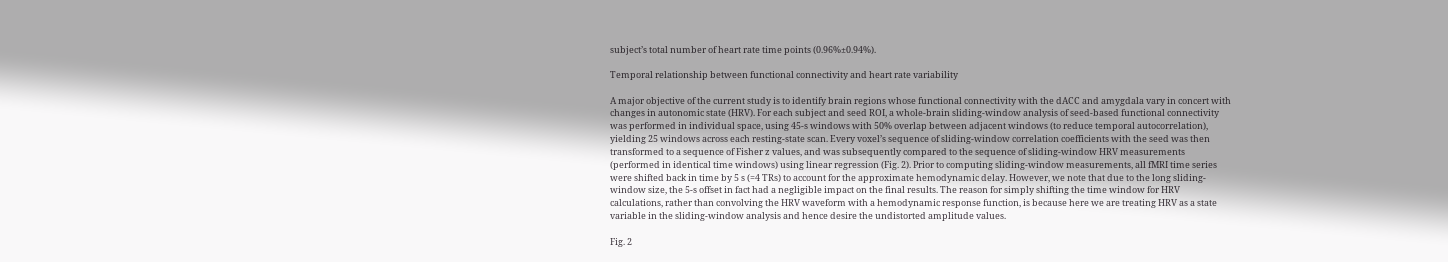subject’s total number of heart rate time points (0.96%±0.94%).

Temporal relationship between functional connectivity and heart rate variability

A major objective of the current study is to identify brain regions whose functional connectivity with the dACC and amygdala vary in concert with changes in autonomic state (HRV). For each subject and seed ROI, a whole-brain sliding-window analysis of seed-based functional connectivity was performed in individual space, using 45-s windows with 50% overlap between adjacent windows (to reduce temporal autocorrelation), yielding 25 windows across each resting-state scan. Every voxel’s sequence of sliding-window correlation coefficients with the seed was then transformed to a sequence of Fisher z values, and was subsequently compared to the sequence of sliding-window HRV measurements (performed in identical time windows) using linear regression (Fig. 2). Prior to computing sliding-window measurements, all fMRI time series were shifted back in time by 5 s (=4 TRs) to account for the approximate hemodynamic delay. However, we note that due to the long sliding-window size, the 5-s offset in fact had a negligible impact on the final results. The reason for simply shifting the time window for HRV calculations, rather than convolving the HRV waveform with a hemodynamic response function, is because here we are treating HRV as a state variable in the sliding-window analysis and hence desire the undistorted amplitude values.

Fig. 2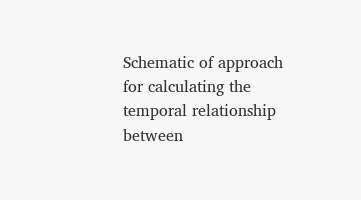Schematic of approach for calculating the temporal relationship between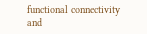functional connectivity and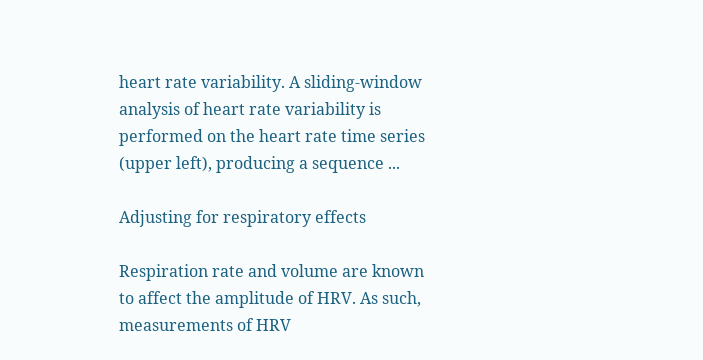heart rate variability. A sliding-window analysis of heart rate variability is performed on the heart rate time series (upper left), producing a sequence ...

Adjusting for respiratory effects

Respiration rate and volume are known to affect the amplitude of HRV. As such, measurements of HRV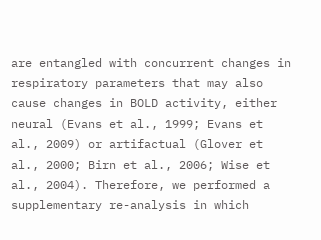are entangled with concurrent changes in respiratory parameters that may also cause changes in BOLD activity, either neural (Evans et al., 1999; Evans et al., 2009) or artifactual (Glover et al., 2000; Birn et al., 2006; Wise et al., 2004). Therefore, we performed a supplementary re-analysis in which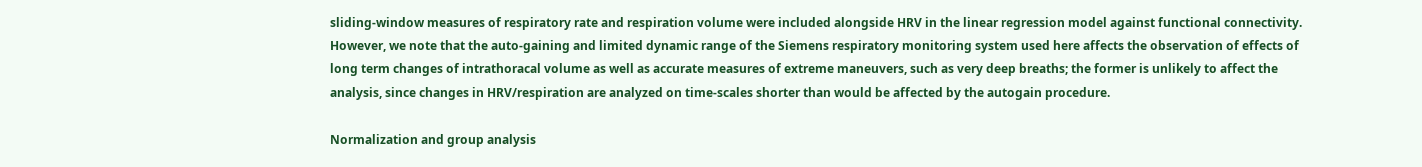sliding-window measures of respiratory rate and respiration volume were included alongside HRV in the linear regression model against functional connectivity. However, we note that the auto-gaining and limited dynamic range of the Siemens respiratory monitoring system used here affects the observation of effects of long term changes of intrathoracal volume as well as accurate measures of extreme maneuvers, such as very deep breaths; the former is unlikely to affect the analysis, since changes in HRV/respiration are analyzed on time-scales shorter than would be affected by the autogain procedure.

Normalization and group analysis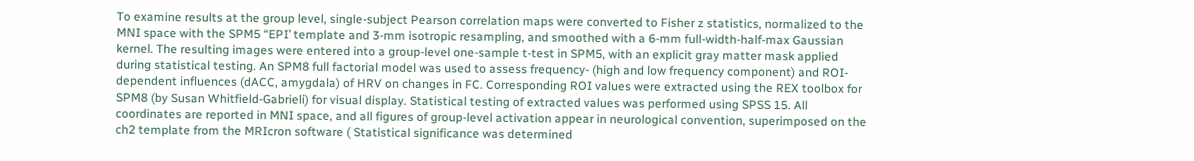To examine results at the group level, single-subject Pearson correlation maps were converted to Fisher z statistics, normalized to the MNI space with the SPM5 “EPI’ template and 3-mm isotropic resampling, and smoothed with a 6-mm full-width-half-max Gaussian kernel. The resulting images were entered into a group-level one-sample t-test in SPM5, with an explicit gray matter mask applied during statistical testing. An SPM8 full factorial model was used to assess frequency- (high and low frequency component) and ROI-dependent influences (dACC, amygdala) of HRV on changes in FC. Corresponding ROI values were extracted using the REX toolbox for SPM8 (by Susan Whitfield-Gabrieli) for visual display. Statistical testing of extracted values was performed using SPSS 15. All coordinates are reported in MNI space, and all figures of group-level activation appear in neurological convention, superimposed on the ch2 template from the MRIcron software ( Statistical significance was determined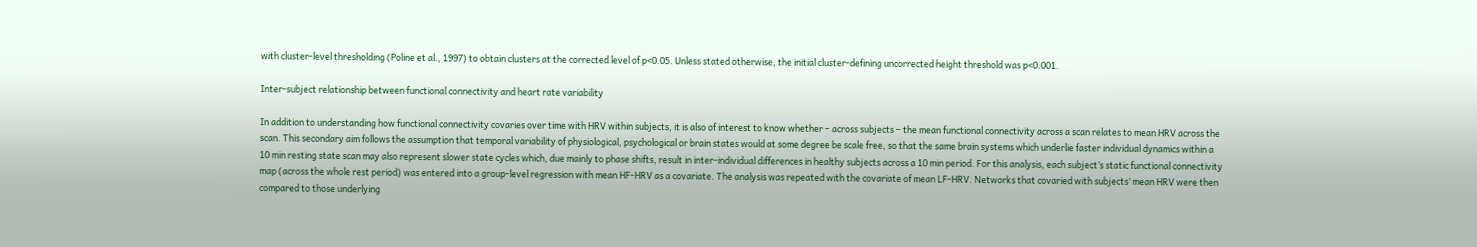with cluster-level thresholding (Poline et al., 1997) to obtain clusters at the corrected level of p<0.05. Unless stated otherwise, the initial cluster-defining uncorrected height threshold was p<0.001.

Inter-subject relationship between functional connectivity and heart rate variability

In addition to understanding how functional connectivity covaries over time with HRV within subjects, it is also of interest to know whether – across subjects – the mean functional connectivity across a scan relates to mean HRV across the scan. This secondary aim follows the assumption that temporal variability of physiological, psychological or brain states would at some degree be scale free, so that the same brain systems which underlie faster individual dynamics within a 10 min resting state scan may also represent slower state cycles which, due mainly to phase shifts, result in inter-individual differences in healthy subjects across a 10 min period. For this analysis, each subject’s static functional connectivity map (across the whole rest period) was entered into a group-level regression with mean HF-HRV as a covariate. The analysis was repeated with the covariate of mean LF-HRV. Networks that covaried with subjects’ mean HRV were then compared to those underlying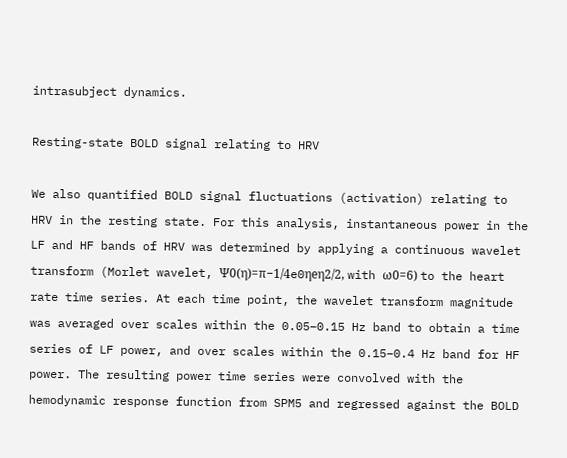intrasubject dynamics.

Resting-state BOLD signal relating to HRV

We also quantified BOLD signal fluctuations (activation) relating to HRV in the resting state. For this analysis, instantaneous power in the LF and HF bands of HRV was determined by applying a continuous wavelet transform (Morlet wavelet, Ψ0(η)=π−1/4e0ηeη2/2, with ω0=6) to the heart rate time series. At each time point, the wavelet transform magnitude was averaged over scales within the 0.05–0.15 Hz band to obtain a time series of LF power, and over scales within the 0.15–0.4 Hz band for HF power. The resulting power time series were convolved with the hemodynamic response function from SPM5 and regressed against the BOLD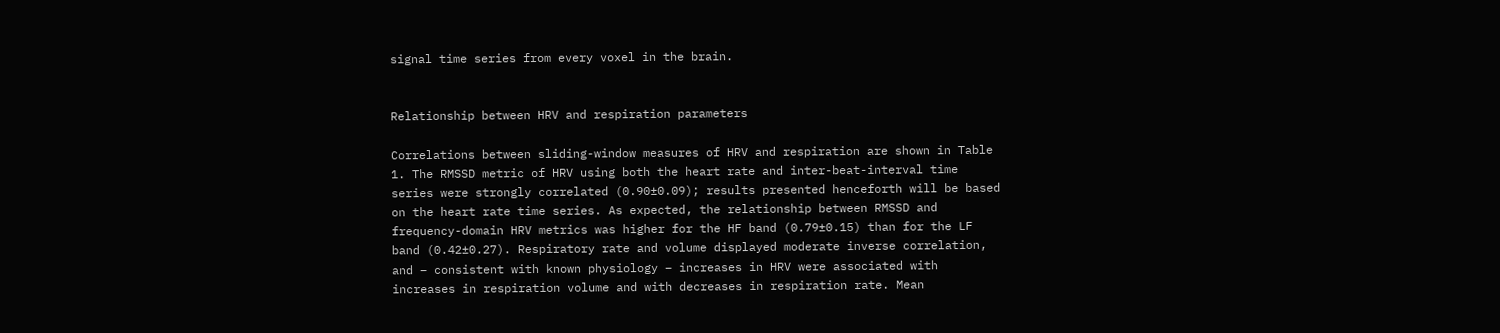signal time series from every voxel in the brain.


Relationship between HRV and respiration parameters

Correlations between sliding-window measures of HRV and respiration are shown in Table 1. The RMSSD metric of HRV using both the heart rate and inter-beat-interval time series were strongly correlated (0.90±0.09); results presented henceforth will be based on the heart rate time series. As expected, the relationship between RMSSD and frequency-domain HRV metrics was higher for the HF band (0.79±0.15) than for the LF band (0.42±0.27). Respiratory rate and volume displayed moderate inverse correlation, and – consistent with known physiology – increases in HRV were associated with increases in respiration volume and with decreases in respiration rate. Mean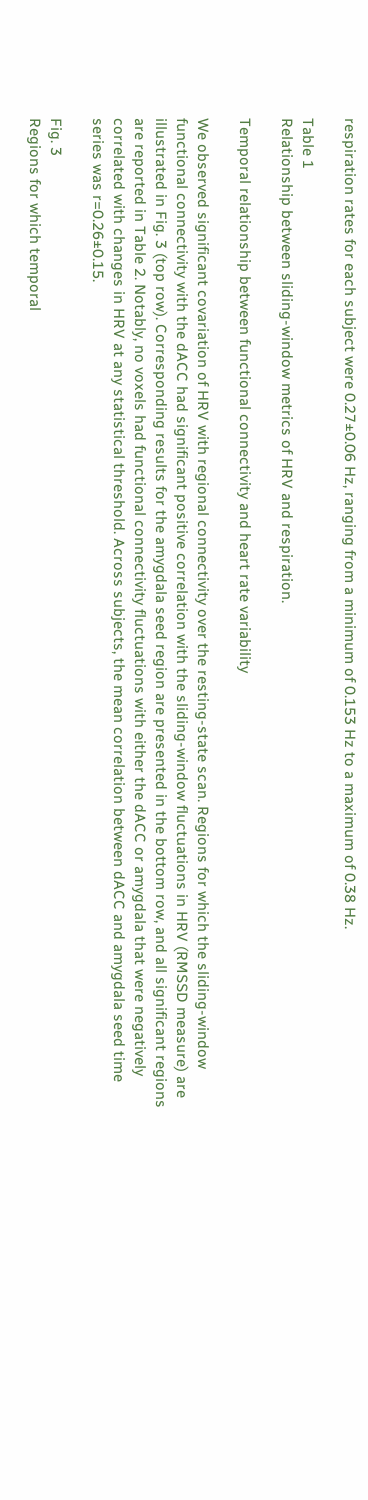respiration rates for each subject were 0.27±0.06 Hz, ranging from a minimum of 0.153 Hz to a maximum of 0.38 Hz.

Table 1
Relationship between sliding-window metrics of HRV and respiration.

Temporal relationship between functional connectivity and heart rate variability

We observed significant covariation of HRV with regional connectivity over the resting-state scan. Regions for which the sliding-window functional connectivity with the dACC had significant positive correlation with the sliding-window fluctuations in HRV (RMSSD measure) are illustrated in Fig. 3 (top row). Corresponding results for the amygdala seed region are presented in the bottom row, and all significant regions are reported in Table 2. Notably, no voxels had functional connectivity fluctuations with either the dACC or amygdala that were negatively correlated with changes in HRV at any statistical threshold. Across subjects, the mean correlation between dACC and amygdala seed time series was r=0.26±0.15.

Fig. 3
Regions for which temporal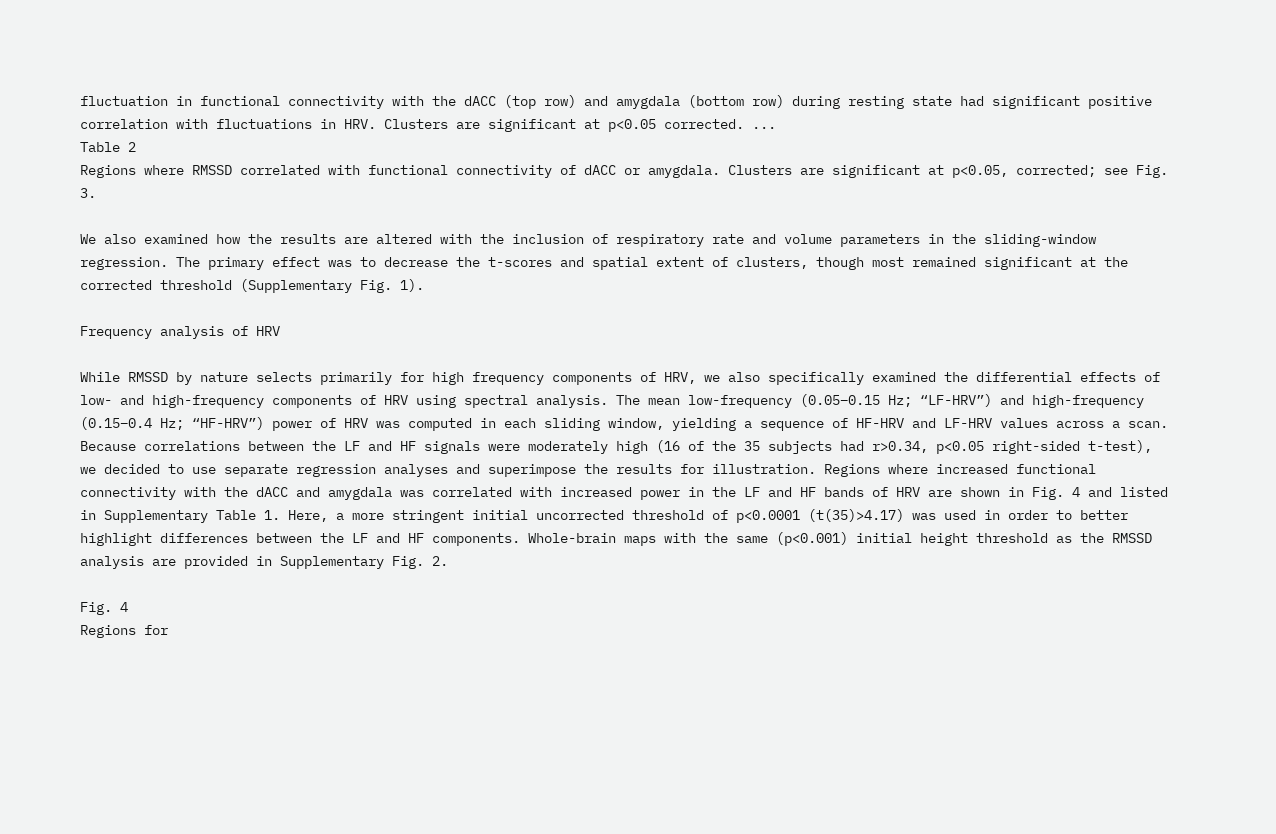fluctuation in functional connectivity with the dACC (top row) and amygdala (bottom row) during resting state had significant positive correlation with fluctuations in HRV. Clusters are significant at p<0.05 corrected. ...
Table 2
Regions where RMSSD correlated with functional connectivity of dACC or amygdala. Clusters are significant at p<0.05, corrected; see Fig. 3.

We also examined how the results are altered with the inclusion of respiratory rate and volume parameters in the sliding-window regression. The primary effect was to decrease the t-scores and spatial extent of clusters, though most remained significant at the corrected threshold (Supplementary Fig. 1).

Frequency analysis of HRV

While RMSSD by nature selects primarily for high frequency components of HRV, we also specifically examined the differential effects of low- and high-frequency components of HRV using spectral analysis. The mean low-frequency (0.05–0.15 Hz; “LF-HRV”) and high-frequency (0.15–0.4 Hz; “HF-HRV”) power of HRV was computed in each sliding window, yielding a sequence of HF-HRV and LF-HRV values across a scan. Because correlations between the LF and HF signals were moderately high (16 of the 35 subjects had r>0.34, p<0.05 right-sided t-test), we decided to use separate regression analyses and superimpose the results for illustration. Regions where increased functional connectivity with the dACC and amygdala was correlated with increased power in the LF and HF bands of HRV are shown in Fig. 4 and listed in Supplementary Table 1. Here, a more stringent initial uncorrected threshold of p<0.0001 (t(35)>4.17) was used in order to better highlight differences between the LF and HF components. Whole-brain maps with the same (p<0.001) initial height threshold as the RMSSD analysis are provided in Supplementary Fig. 2.

Fig. 4
Regions for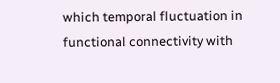which temporal fluctuation in functional connectivity with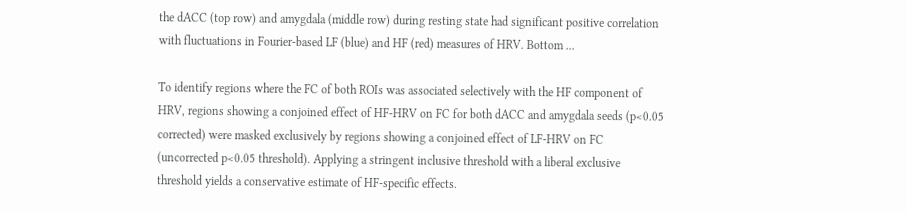the dACC (top row) and amygdala (middle row) during resting state had significant positive correlation with fluctuations in Fourier-based LF (blue) and HF (red) measures of HRV. Bottom ...

To identify regions where the FC of both ROIs was associated selectively with the HF component of HRV, regions showing a conjoined effect of HF-HRV on FC for both dACC and amygdala seeds (p<0.05 corrected) were masked exclusively by regions showing a conjoined effect of LF-HRV on FC (uncorrected p<0.05 threshold). Applying a stringent inclusive threshold with a liberal exclusive threshold yields a conservative estimate of HF-specific effects.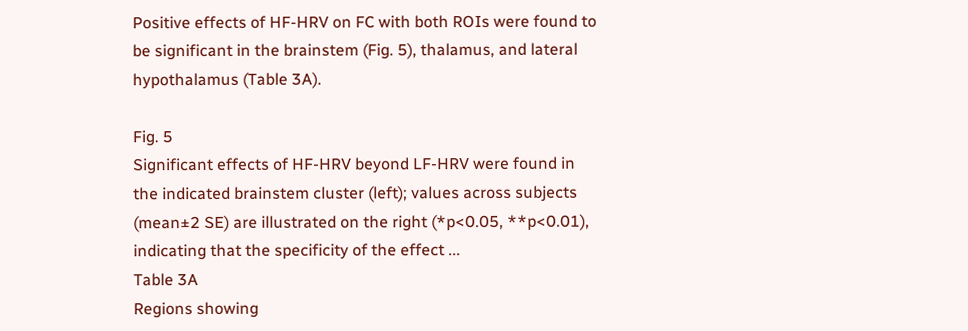Positive effects of HF-HRV on FC with both ROIs were found to be significant in the brainstem (Fig. 5), thalamus, and lateral hypothalamus (Table 3A).

Fig. 5
Significant effects of HF-HRV beyond LF-HRV were found in the indicated brainstem cluster (left); values across subjects (mean±2 SE) are illustrated on the right (*p<0.05, **p<0.01), indicating that the specificity of the effect ...
Table 3A
Regions showing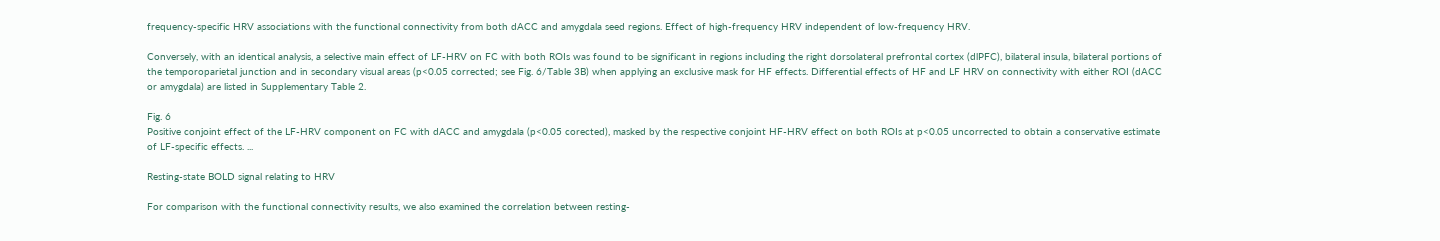frequency-specific HRV associations with the functional connectivity from both dACC and amygdala seed regions. Effect of high-frequency HRV independent of low-frequency HRV.

Conversely, with an identical analysis, a selective main effect of LF-HRV on FC with both ROIs was found to be significant in regions including the right dorsolateral prefrontal cortex (dlPFC), bilateral insula, bilateral portions of the temporoparietal junction and in secondary visual areas (p<0.05 corrected; see Fig. 6/Table 3B) when applying an exclusive mask for HF effects. Differential effects of HF and LF HRV on connectivity with either ROI (dACC or amygdala) are listed in Supplementary Table 2.

Fig. 6
Positive conjoint effect of the LF-HRV component on FC with dACC and amygdala (p<0.05 corected), masked by the respective conjoint HF-HRV effect on both ROIs at p<0.05 uncorrected to obtain a conservative estimate of LF-specific effects. ...

Resting-state BOLD signal relating to HRV

For comparison with the functional connectivity results, we also examined the correlation between resting-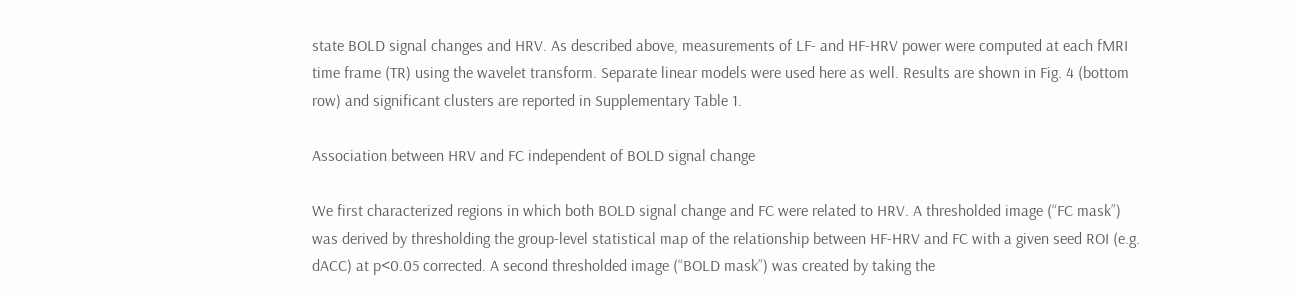state BOLD signal changes and HRV. As described above, measurements of LF- and HF-HRV power were computed at each fMRI time frame (TR) using the wavelet transform. Separate linear models were used here as well. Results are shown in Fig. 4 (bottom row) and significant clusters are reported in Supplementary Table 1.

Association between HRV and FC independent of BOLD signal change

We first characterized regions in which both BOLD signal change and FC were related to HRV. A thresholded image (“FC mask”) was derived by thresholding the group-level statistical map of the relationship between HF-HRV and FC with a given seed ROI (e.g. dACC) at p<0.05 corrected. A second thresholded image (“BOLD mask”) was created by taking the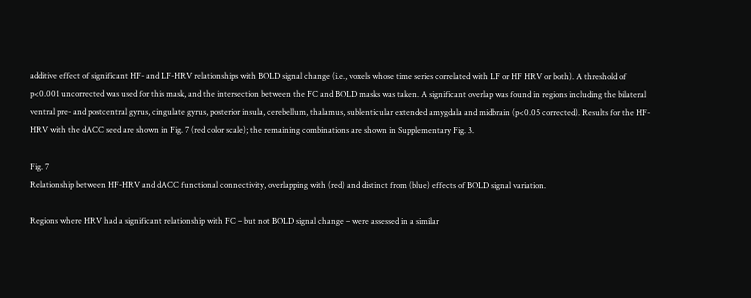additive effect of significant HF- and LF-HRV relationships with BOLD signal change (i.e., voxels whose time series correlated with LF or HF HRV or both). A threshold of p<0.001 uncorrected was used for this mask, and the intersection between the FC and BOLD masks was taken. A significant overlap was found in regions including the bilateral ventral pre- and postcentral gyrus, cingulate gyrus, posterior insula, cerebellum, thalamus, sublenticular extended amygdala and midbrain (p<0.05 corrected). Results for the HF-HRV with the dACC seed are shown in Fig. 7 (red color scale); the remaining combinations are shown in Supplementary Fig. 3.

Fig. 7
Relationship between HF-HRV and dACC functional connectivity, overlapping with (red) and distinct from (blue) effects of BOLD signal variation.

Regions where HRV had a significant relationship with FC – but not BOLD signal change – were assessed in a similar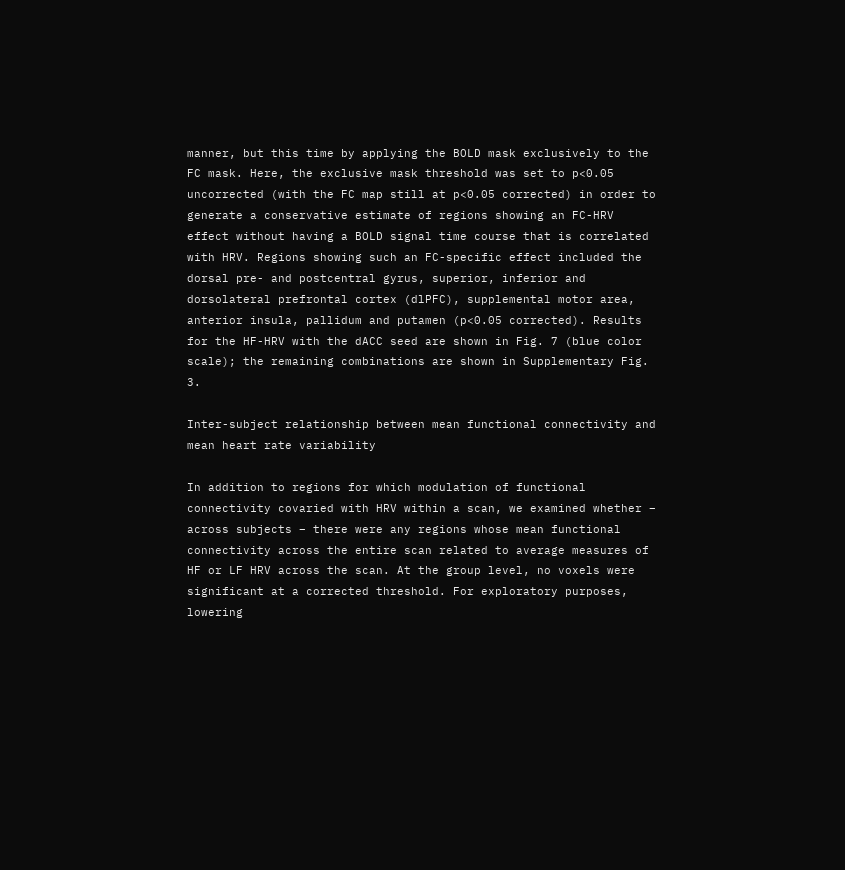manner, but this time by applying the BOLD mask exclusively to the FC mask. Here, the exclusive mask threshold was set to p<0.05 uncorrected (with the FC map still at p<0.05 corrected) in order to generate a conservative estimate of regions showing an FC-HRV effect without having a BOLD signal time course that is correlated with HRV. Regions showing such an FC-specific effect included the dorsal pre- and postcentral gyrus, superior, inferior and dorsolateral prefrontal cortex (dlPFC), supplemental motor area, anterior insula, pallidum and putamen (p<0.05 corrected). Results for the HF-HRV with the dACC seed are shown in Fig. 7 (blue color scale); the remaining combinations are shown in Supplementary Fig. 3.

Inter-subject relationship between mean functional connectivity and mean heart rate variability

In addition to regions for which modulation of functional connectivity covaried with HRV within a scan, we examined whether – across subjects – there were any regions whose mean functional connectivity across the entire scan related to average measures of HF or LF HRV across the scan. At the group level, no voxels were significant at a corrected threshold. For exploratory purposes, lowering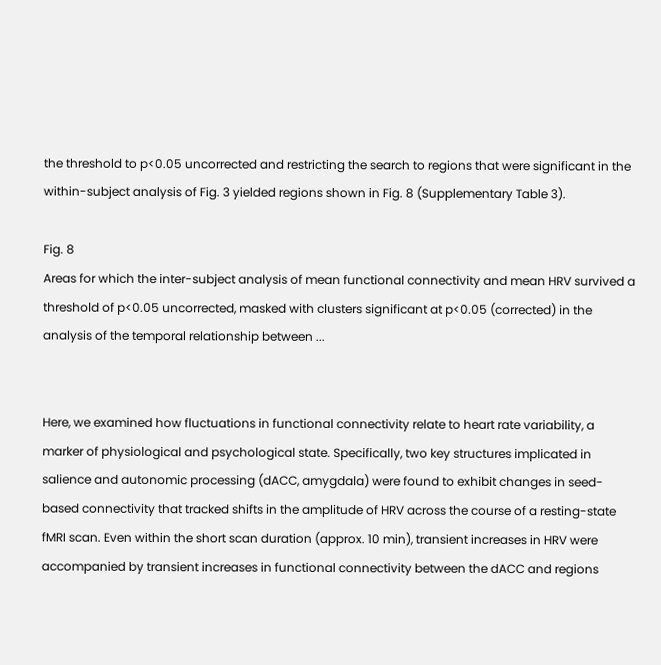the threshold to p<0.05 uncorrected and restricting the search to regions that were significant in the within-subject analysis of Fig. 3 yielded regions shown in Fig. 8 (Supplementary Table 3).

Fig. 8
Areas for which the inter-subject analysis of mean functional connectivity and mean HRV survived a threshold of p<0.05 uncorrected, masked with clusters significant at p<0.05 (corrected) in the analysis of the temporal relationship between ...


Here, we examined how fluctuations in functional connectivity relate to heart rate variability, a marker of physiological and psychological state. Specifically, two key structures implicated in salience and autonomic processing (dACC, amygdala) were found to exhibit changes in seed-based connectivity that tracked shifts in the amplitude of HRV across the course of a resting-state fMRI scan. Even within the short scan duration (approx. 10 min), transient increases in HRV were accompanied by transient increases in functional connectivity between the dACC and regions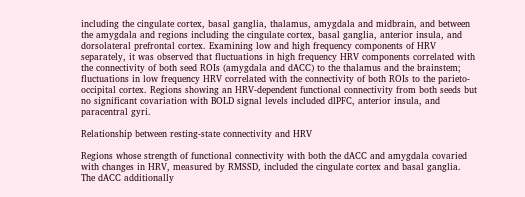including the cingulate cortex, basal ganglia, thalamus, amygdala and midbrain, and between the amygdala and regions including the cingulate cortex, basal ganglia, anterior insula, and dorsolateral prefrontal cortex. Examining low and high frequency components of HRV separately, it was observed that fluctuations in high frequency HRV components correlated with the connectivity of both seed ROIs (amygdala and dACC) to the thalamus and the brainstem; fluctuations in low frequency HRV correlated with the connectivity of both ROIs to the parieto-occipital cortex. Regions showing an HRV-dependent functional connectivity from both seeds but no significant covariation with BOLD signal levels included dlPFC, anterior insula, and paracentral gyri.

Relationship between resting-state connectivity and HRV

Regions whose strength of functional connectivity with both the dACC and amygdala covaried with changes in HRV, measured by RMSSD, included the cingulate cortex and basal ganglia. The dACC additionally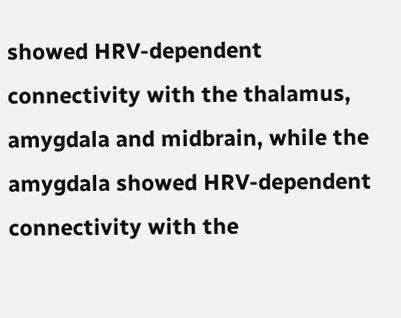showed HRV-dependent connectivity with the thalamus, amygdala and midbrain, while the amygdala showed HRV-dependent connectivity with the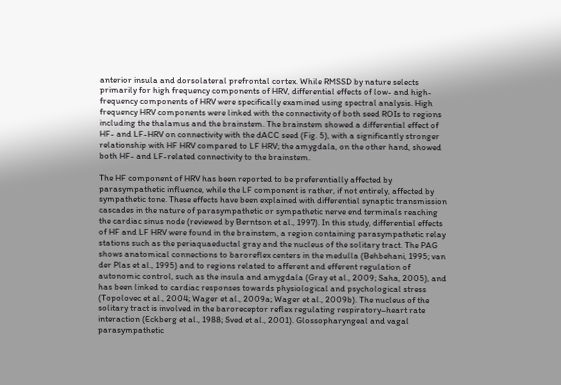anterior insula and dorsolateral prefrontal cortex. While RMSSD by nature selects primarily for high frequency components of HRV, differential effects of low- and high-frequency components of HRV were specifically examined using spectral analysis. High frequency HRV components were linked with the connectivity of both seed ROIs to regions including the thalamus and the brainstem. The brainstem showed a differential effect of HF- and LF-HRV on connectivity with the dACC seed (Fig. 5), with a significantly stronger relationship with HF HRV compared to LF HRV; the amygdala, on the other hand, showed both HF- and LF-related connectivity to the brainstem.

The HF component of HRV has been reported to be preferentially affected by parasympathetic influence, while the LF component is rather, if not entirely, affected by sympathetic tone. These effects have been explained with differential synaptic transmission cascades in the nature of parasympathetic or sympathetic nerve end terminals reaching the cardiac sinus node (reviewed by Berntson et al., 1997). In this study, differential effects of HF and LF HRV were found in the brainstem, a region containing parasympathetic relay stations such as the periaquaeductal gray and the nucleus of the solitary tract. The PAG shows anatomical connections to baroreflex centers in the medulla (Behbehani, 1995; van der Plas et al., 1995) and to regions related to afferent and efferent regulation of autonomic control, such as the insula and amygdala (Gray et al., 2009; Saha, 2005), and has been linked to cardiac responses towards physiological and psychological stress (Topolovec et al., 2004; Wager et al., 2009a; Wager et al., 2009b). The nucleus of the solitary tract is involved in the baroreceptor reflex regulating respiratory–heart rate interaction (Eckberg et al., 1988; Sved et al., 2001). Glossopharyngeal and vagal parasympathetic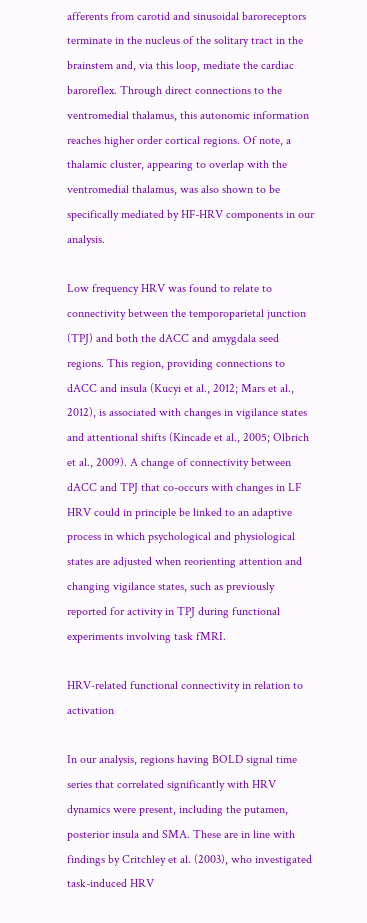afferents from carotid and sinusoidal baroreceptors terminate in the nucleus of the solitary tract in the brainstem and, via this loop, mediate the cardiac baroreflex. Through direct connections to the ventromedial thalamus, this autonomic information reaches higher order cortical regions. Of note, a thalamic cluster, appearing to overlap with the ventromedial thalamus, was also shown to be specifically mediated by HF-HRV components in our analysis.

Low frequency HRV was found to relate to connectivity between the temporoparietal junction (TPJ) and both the dACC and amygdala seed regions. This region, providing connections to dACC and insula (Kucyi et al., 2012; Mars et al., 2012), is associated with changes in vigilance states and attentional shifts (Kincade et al., 2005; Olbrich et al., 2009). A change of connectivity between dACC and TPJ that co-occurs with changes in LF HRV could in principle be linked to an adaptive process in which psychological and physiological states are adjusted when reorienting attention and changing vigilance states, such as previously reported for activity in TPJ during functional experiments involving task fMRI.

HRV-related functional connectivity in relation to activation

In our analysis, regions having BOLD signal time series that correlated significantly with HRV dynamics were present, including the putamen, posterior insula and SMA. These are in line with findings by Critchley et al. (2003), who investigated task-induced HRV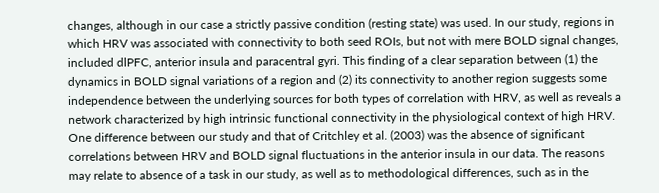changes, although in our case a strictly passive condition (resting state) was used. In our study, regions in which HRV was associated with connectivity to both seed ROIs, but not with mere BOLD signal changes, included dlPFC, anterior insula and paracentral gyri. This finding of a clear separation between (1) the dynamics in BOLD signal variations of a region and (2) its connectivity to another region suggests some independence between the underlying sources for both types of correlation with HRV, as well as reveals a network characterized by high intrinsic functional connectivity in the physiological context of high HRV. One difference between our study and that of Critchley et al. (2003) was the absence of significant correlations between HRV and BOLD signal fluctuations in the anterior insula in our data. The reasons may relate to absence of a task in our study, as well as to methodological differences, such as in the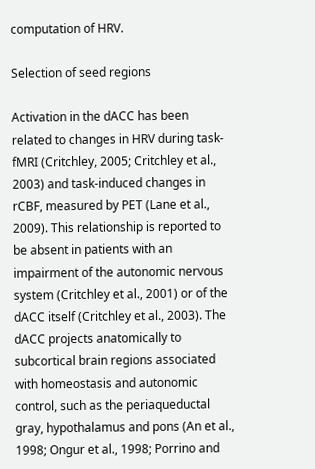computation of HRV.

Selection of seed regions

Activation in the dACC has been related to changes in HRV during task-fMRI (Critchley, 2005; Critchley et al., 2003) and task-induced changes in rCBF, measured by PET (Lane et al., 2009). This relationship is reported to be absent in patients with an impairment of the autonomic nervous system (Critchley et al., 2001) or of the dACC itself (Critchley et al., 2003). The dACC projects anatomically to subcortical brain regions associated with homeostasis and autonomic control, such as the periaqueductal gray, hypothalamus and pons (An et al., 1998; Ongur et al., 1998; Porrino and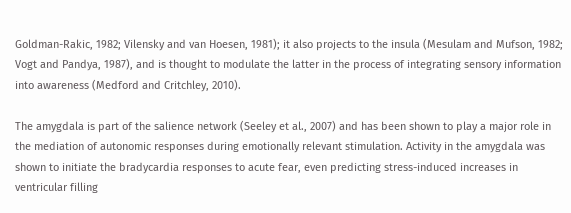Goldman-Rakic, 1982; Vilensky and van Hoesen, 1981); it also projects to the insula (Mesulam and Mufson, 1982; Vogt and Pandya, 1987), and is thought to modulate the latter in the process of integrating sensory information into awareness (Medford and Critchley, 2010).

The amygdala is part of the salience network (Seeley et al., 2007) and has been shown to play a major role in the mediation of autonomic responses during emotionally relevant stimulation. Activity in the amygdala was shown to initiate the bradycardia responses to acute fear, even predicting stress-induced increases in ventricular filling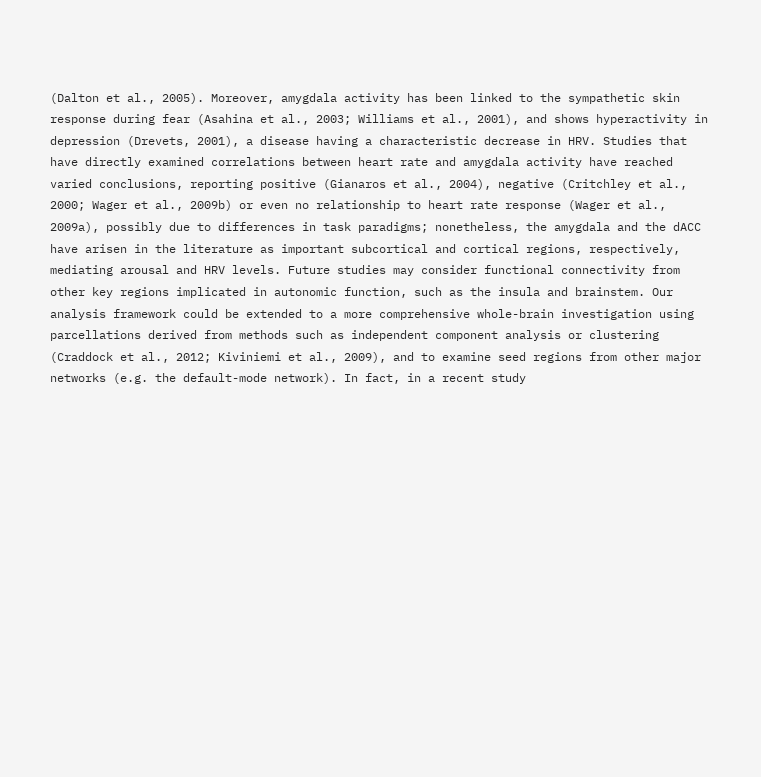(Dalton et al., 2005). Moreover, amygdala activity has been linked to the sympathetic skin response during fear (Asahina et al., 2003; Williams et al., 2001), and shows hyperactivity in depression (Drevets, 2001), a disease having a characteristic decrease in HRV. Studies that have directly examined correlations between heart rate and amygdala activity have reached varied conclusions, reporting positive (Gianaros et al., 2004), negative (Critchley et al., 2000; Wager et al., 2009b) or even no relationship to heart rate response (Wager et al., 2009a), possibly due to differences in task paradigms; nonetheless, the amygdala and the dACC have arisen in the literature as important subcortical and cortical regions, respectively, mediating arousal and HRV levels. Future studies may consider functional connectivity from other key regions implicated in autonomic function, such as the insula and brainstem. Our analysis framework could be extended to a more comprehensive whole-brain investigation using parcellations derived from methods such as independent component analysis or clustering (Craddock et al., 2012; Kiviniemi et al., 2009), and to examine seed regions from other major networks (e.g. the default-mode network). In fact, in a recent study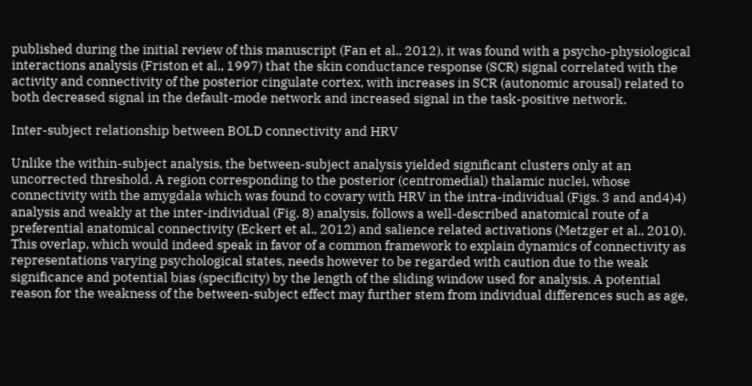published during the initial review of this manuscript (Fan et al., 2012), it was found with a psycho-physiological interactions analysis (Friston et al., 1997) that the skin conductance response (SCR) signal correlated with the activity and connectivity of the posterior cingulate cortex, with increases in SCR (autonomic arousal) related to both decreased signal in the default-mode network and increased signal in the task-positive network.

Inter-subject relationship between BOLD connectivity and HRV

Unlike the within-subject analysis, the between-subject analysis yielded significant clusters only at an uncorrected threshold. A region corresponding to the posterior (centromedial) thalamic nuclei, whose connectivity with the amygdala which was found to covary with HRV in the intra-individual (Figs. 3 and and4)4) analysis and weakly at the inter-individual (Fig. 8) analysis, follows a well-described anatomical route of a preferential anatomical connectivity (Eckert et al., 2012) and salience related activations (Metzger et al., 2010). This overlap, which would indeed speak in favor of a common framework to explain dynamics of connectivity as representations varying psychological states, needs however to be regarded with caution due to the weak significance and potential bias (specificity) by the length of the sliding window used for analysis. A potential reason for the weakness of the between-subject effect may further stem from individual differences such as age,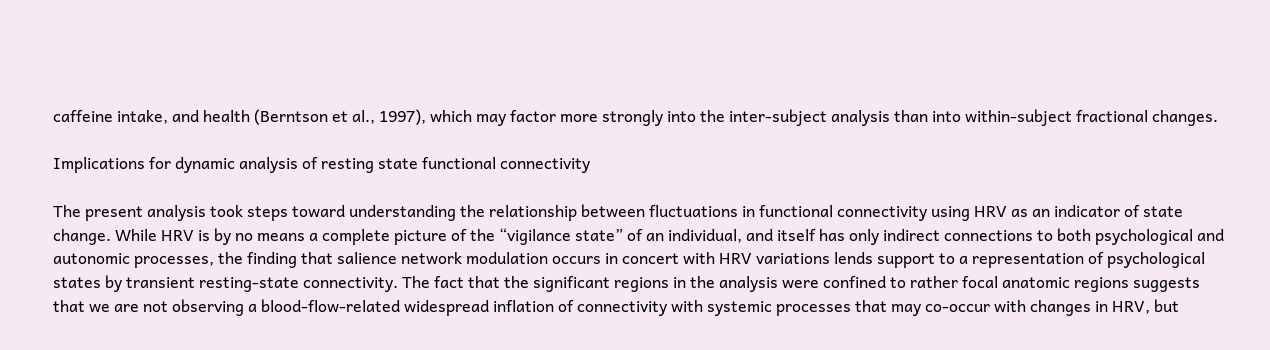caffeine intake, and health (Berntson et al., 1997), which may factor more strongly into the inter-subject analysis than into within-subject fractional changes.

Implications for dynamic analysis of resting state functional connectivity

The present analysis took steps toward understanding the relationship between fluctuations in functional connectivity using HRV as an indicator of state change. While HRV is by no means a complete picture of the “vigilance state” of an individual, and itself has only indirect connections to both psychological and autonomic processes, the finding that salience network modulation occurs in concert with HRV variations lends support to a representation of psychological states by transient resting-state connectivity. The fact that the significant regions in the analysis were confined to rather focal anatomic regions suggests that we are not observing a blood-flow-related widespread inflation of connectivity with systemic processes that may co-occur with changes in HRV, but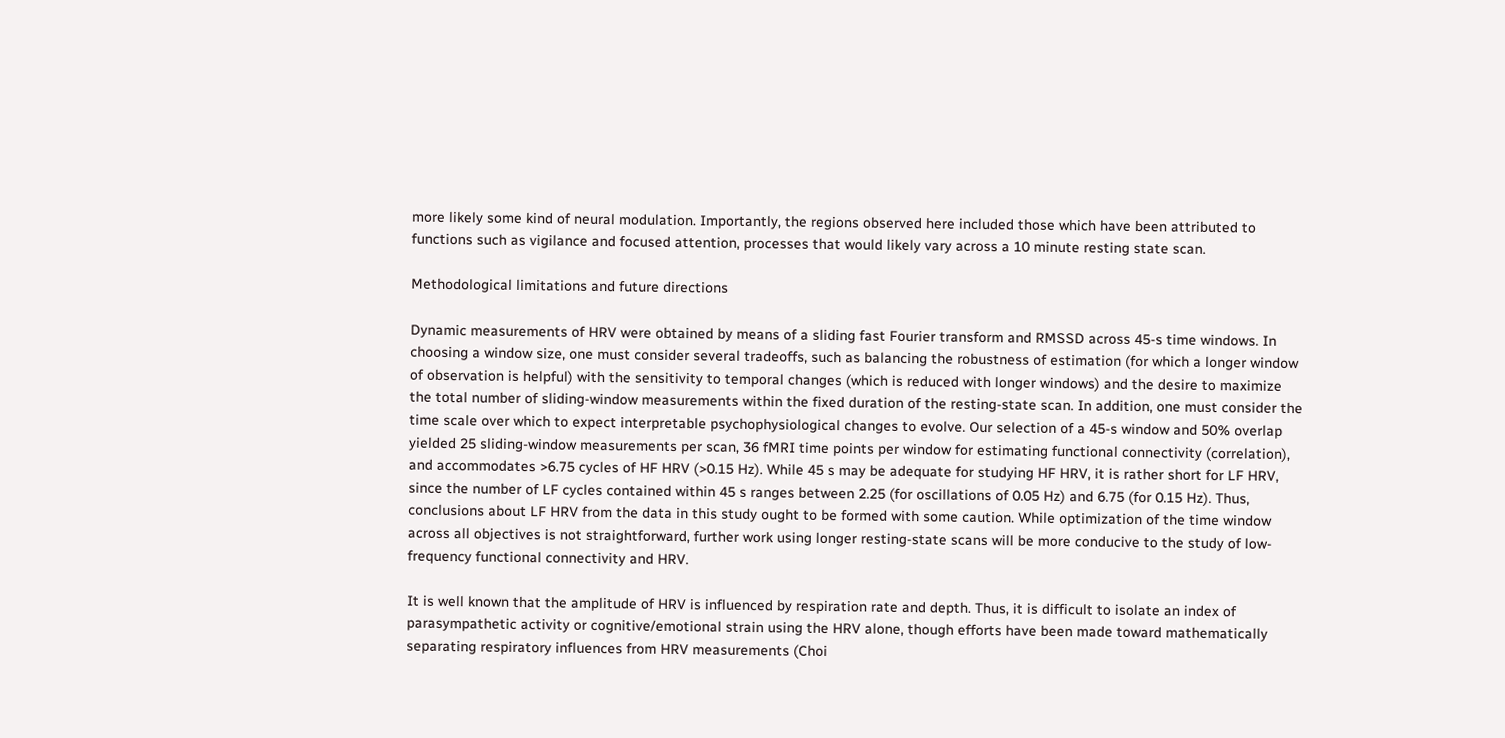more likely some kind of neural modulation. Importantly, the regions observed here included those which have been attributed to functions such as vigilance and focused attention, processes that would likely vary across a 10 minute resting state scan.

Methodological limitations and future directions

Dynamic measurements of HRV were obtained by means of a sliding fast Fourier transform and RMSSD across 45-s time windows. In choosing a window size, one must consider several tradeoffs, such as balancing the robustness of estimation (for which a longer window of observation is helpful) with the sensitivity to temporal changes (which is reduced with longer windows) and the desire to maximize the total number of sliding-window measurements within the fixed duration of the resting-state scan. In addition, one must consider the time scale over which to expect interpretable psychophysiological changes to evolve. Our selection of a 45-s window and 50% overlap yielded 25 sliding-window measurements per scan, 36 fMRI time points per window for estimating functional connectivity (correlation), and accommodates >6.75 cycles of HF HRV (>0.15 Hz). While 45 s may be adequate for studying HF HRV, it is rather short for LF HRV, since the number of LF cycles contained within 45 s ranges between 2.25 (for oscillations of 0.05 Hz) and 6.75 (for 0.15 Hz). Thus, conclusions about LF HRV from the data in this study ought to be formed with some caution. While optimization of the time window across all objectives is not straightforward, further work using longer resting-state scans will be more conducive to the study of low-frequency functional connectivity and HRV.

It is well known that the amplitude of HRV is influenced by respiration rate and depth. Thus, it is difficult to isolate an index of parasympathetic activity or cognitive/emotional strain using the HRV alone, though efforts have been made toward mathematically separating respiratory influences from HRV measurements (Choi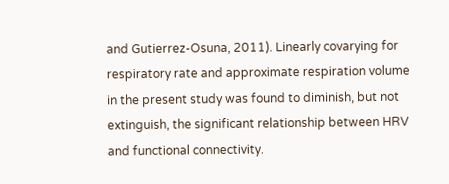and Gutierrez-Osuna, 2011). Linearly covarying for respiratory rate and approximate respiration volume in the present study was found to diminish, but not extinguish, the significant relationship between HRV and functional connectivity.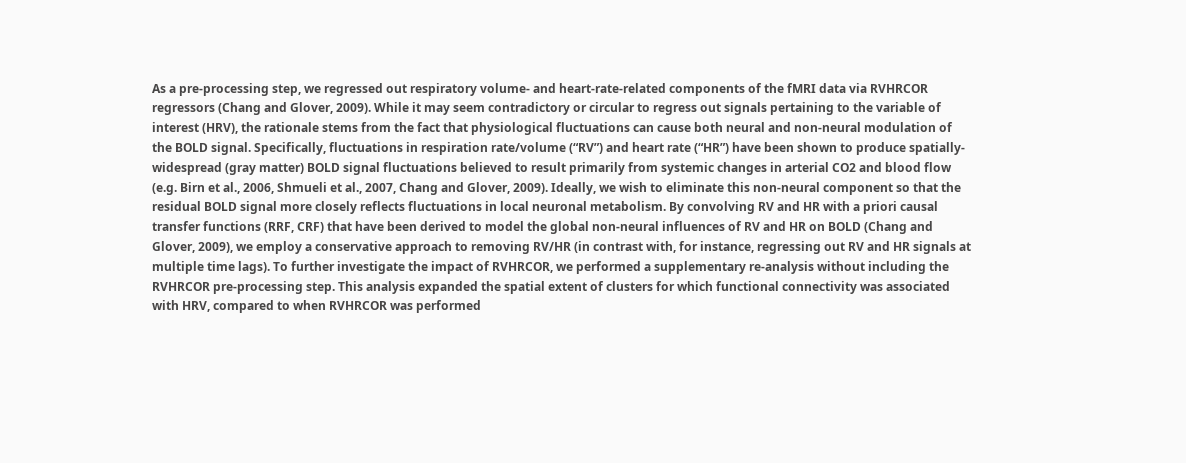As a pre-processing step, we regressed out respiratory volume- and heart-rate-related components of the fMRI data via RVHRCOR regressors (Chang and Glover, 2009). While it may seem contradictory or circular to regress out signals pertaining to the variable of interest (HRV), the rationale stems from the fact that physiological fluctuations can cause both neural and non-neural modulation of the BOLD signal. Specifically, fluctuations in respiration rate/volume (“RV”) and heart rate (“HR”) have been shown to produce spatially-widespread (gray matter) BOLD signal fluctuations believed to result primarily from systemic changes in arterial CO2 and blood flow (e.g. Birn et al., 2006, Shmueli et al., 2007, Chang and Glover, 2009). Ideally, we wish to eliminate this non-neural component so that the residual BOLD signal more closely reflects fluctuations in local neuronal metabolism. By convolving RV and HR with a priori causal transfer functions (RRF, CRF) that have been derived to model the global non-neural influences of RV and HR on BOLD (Chang and Glover, 2009), we employ a conservative approach to removing RV/HR (in contrast with, for instance, regressing out RV and HR signals at multiple time lags). To further investigate the impact of RVHRCOR, we performed a supplementary re-analysis without including the RVHRCOR pre-processing step. This analysis expanded the spatial extent of clusters for which functional connectivity was associated with HRV, compared to when RVHRCOR was performed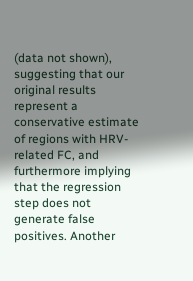(data not shown), suggesting that our original results represent a conservative estimate of regions with HRV-related FC, and furthermore implying that the regression step does not generate false positives. Another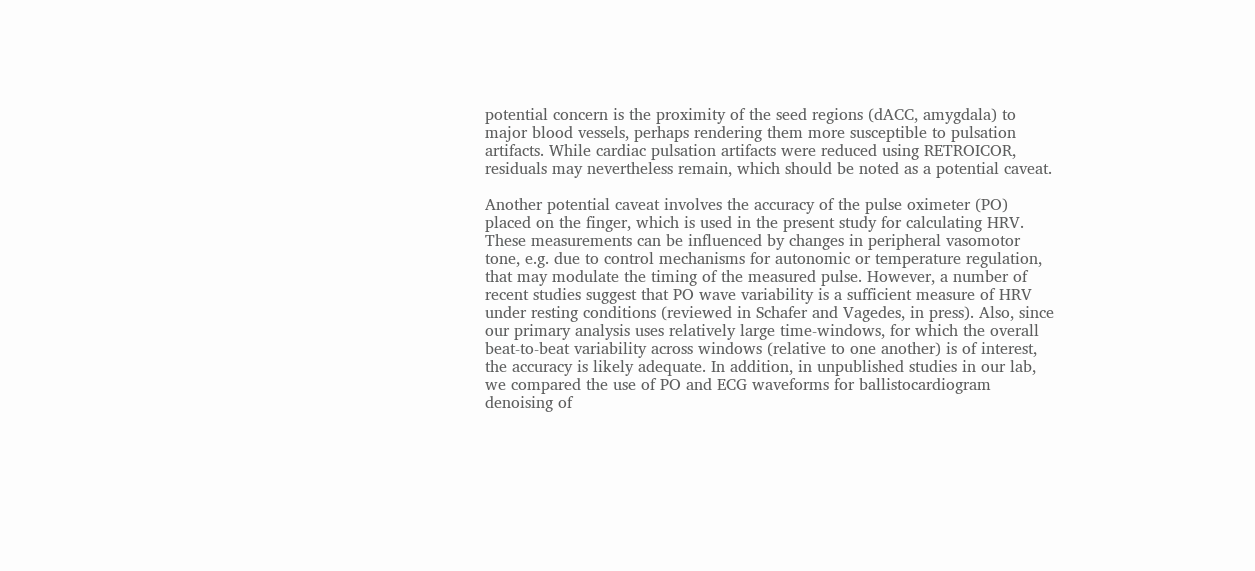potential concern is the proximity of the seed regions (dACC, amygdala) to major blood vessels, perhaps rendering them more susceptible to pulsation artifacts. While cardiac pulsation artifacts were reduced using RETROICOR, residuals may nevertheless remain, which should be noted as a potential caveat.

Another potential caveat involves the accuracy of the pulse oximeter (PO) placed on the finger, which is used in the present study for calculating HRV. These measurements can be influenced by changes in peripheral vasomotor tone, e.g. due to control mechanisms for autonomic or temperature regulation, that may modulate the timing of the measured pulse. However, a number of recent studies suggest that PO wave variability is a sufficient measure of HRV under resting conditions (reviewed in Schafer and Vagedes, in press). Also, since our primary analysis uses relatively large time-windows, for which the overall beat-to-beat variability across windows (relative to one another) is of interest, the accuracy is likely adequate. In addition, in unpublished studies in our lab, we compared the use of PO and ECG waveforms for ballistocardiogram denoising of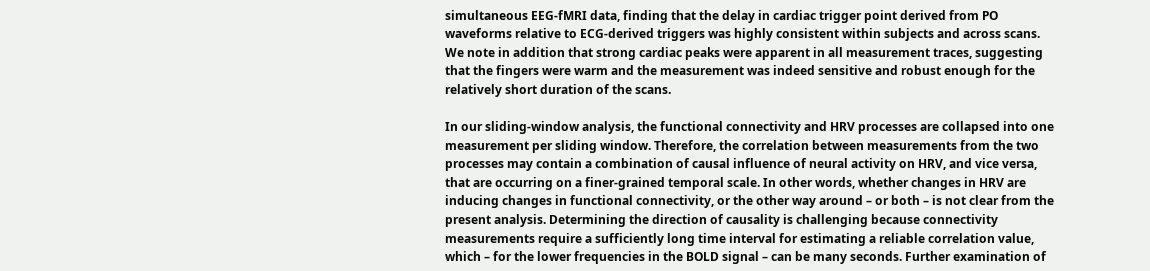simultaneous EEG-fMRI data, finding that the delay in cardiac trigger point derived from PO waveforms relative to ECG-derived triggers was highly consistent within subjects and across scans. We note in addition that strong cardiac peaks were apparent in all measurement traces, suggesting that the fingers were warm and the measurement was indeed sensitive and robust enough for the relatively short duration of the scans.

In our sliding-window analysis, the functional connectivity and HRV processes are collapsed into one measurement per sliding window. Therefore, the correlation between measurements from the two processes may contain a combination of causal influence of neural activity on HRV, and vice versa, that are occurring on a finer-grained temporal scale. In other words, whether changes in HRV are inducing changes in functional connectivity, or the other way around – or both – is not clear from the present analysis. Determining the direction of causality is challenging because connectivity measurements require a sufficiently long time interval for estimating a reliable correlation value, which – for the lower frequencies in the BOLD signal – can be many seconds. Further examination of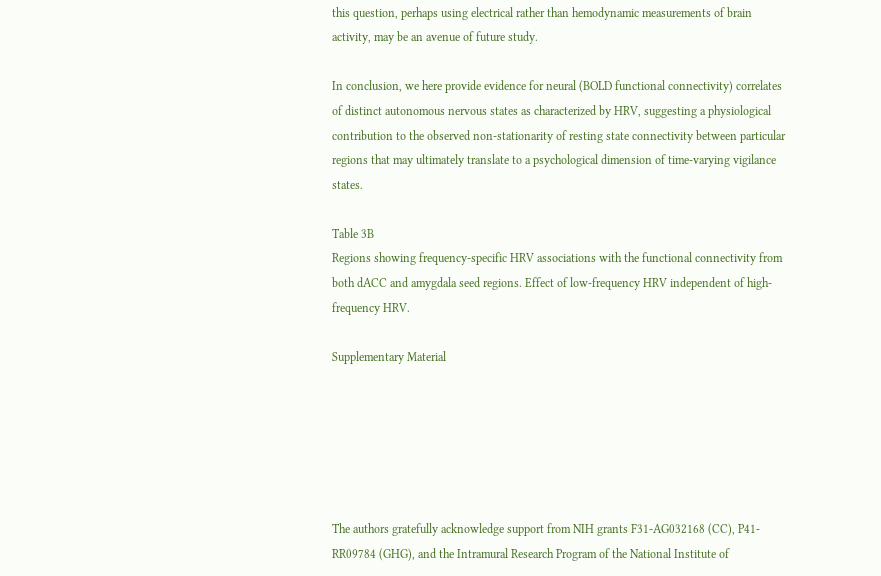this question, perhaps using electrical rather than hemodynamic measurements of brain activity, may be an avenue of future study.

In conclusion, we here provide evidence for neural (BOLD functional connectivity) correlates of distinct autonomous nervous states as characterized by HRV, suggesting a physiological contribution to the observed non-stationarity of resting state connectivity between particular regions that may ultimately translate to a psychological dimension of time-varying vigilance states.

Table 3B
Regions showing frequency-specific HRV associations with the functional connectivity from both dACC and amygdala seed regions. Effect of low-frequency HRV independent of high-frequency HRV.

Supplementary Material






The authors gratefully acknowledge support from NIH grants F31-AG032168 (CC), P41-RR09784 (GHG), and the Intramural Research Program of the National Institute of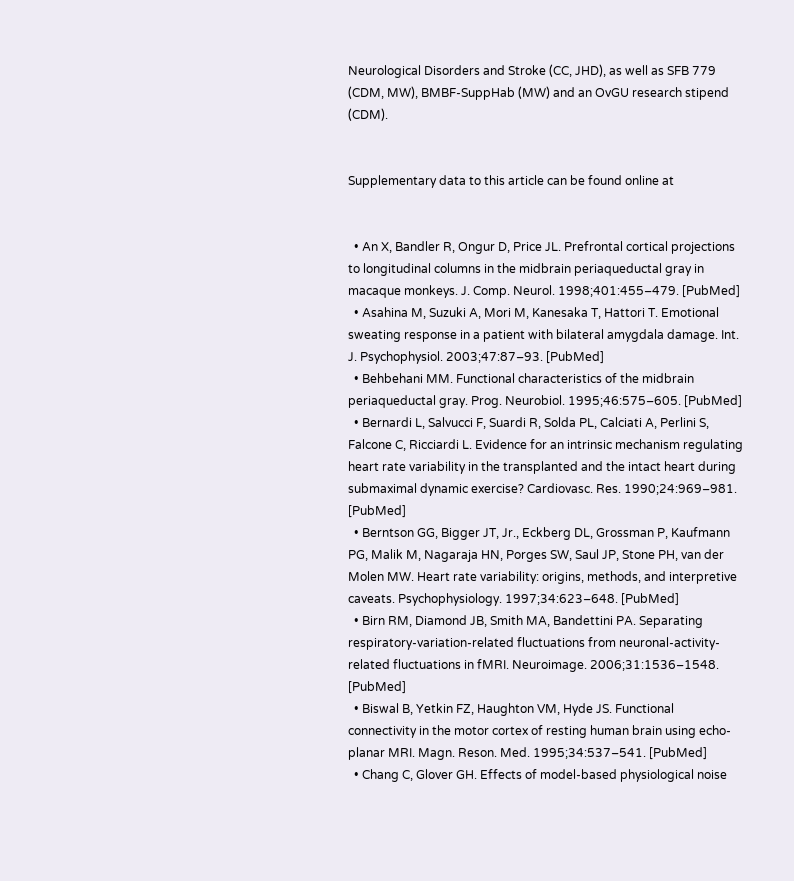Neurological Disorders and Stroke (CC, JHD), as well as SFB 779 (CDM, MW), BMBF-SuppHab (MW) and an OvGU research stipend (CDM).


Supplementary data to this article can be found online at


  • An X, Bandler R, Ongur D, Price JL. Prefrontal cortical projections to longitudinal columns in the midbrain periaqueductal gray in macaque monkeys. J. Comp. Neurol. 1998;401:455–479. [PubMed]
  • Asahina M, Suzuki A, Mori M, Kanesaka T, Hattori T. Emotional sweating response in a patient with bilateral amygdala damage. Int. J. Psychophysiol. 2003;47:87–93. [PubMed]
  • Behbehani MM. Functional characteristics of the midbrain periaqueductal gray. Prog. Neurobiol. 1995;46:575–605. [PubMed]
  • Bernardi L, Salvucci F, Suardi R, Solda PL, Calciati A, Perlini S, Falcone C, Ricciardi L. Evidence for an intrinsic mechanism regulating heart rate variability in the transplanted and the intact heart during submaximal dynamic exercise? Cardiovasc. Res. 1990;24:969–981. [PubMed]
  • Berntson GG, Bigger JT, Jr., Eckberg DL, Grossman P, Kaufmann PG, Malik M, Nagaraja HN, Porges SW, Saul JP, Stone PH, van der Molen MW. Heart rate variability: origins, methods, and interpretive caveats. Psychophysiology. 1997;34:623–648. [PubMed]
  • Birn RM, Diamond JB, Smith MA, Bandettini PA. Separating respiratory-variation-related fluctuations from neuronal-activity-related fluctuations in fMRI. Neuroimage. 2006;31:1536–1548. [PubMed]
  • Biswal B, Yetkin FZ, Haughton VM, Hyde JS. Functional connectivity in the motor cortex of resting human brain using echo-planar MRI. Magn. Reson. Med. 1995;34:537–541. [PubMed]
  • Chang C, Glover GH. Effects of model-based physiological noise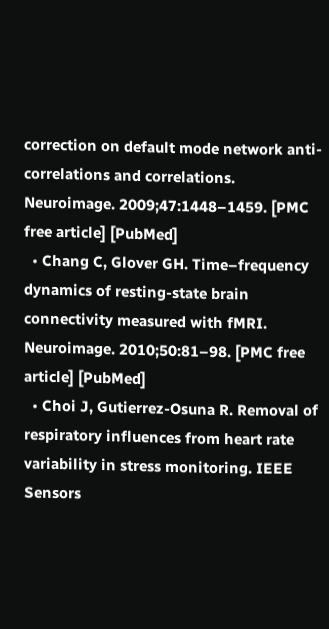correction on default mode network anti-correlations and correlations. Neuroimage. 2009;47:1448–1459. [PMC free article] [PubMed]
  • Chang C, Glover GH. Time–frequency dynamics of resting-state brain connectivity measured with fMRI. Neuroimage. 2010;50:81–98. [PMC free article] [PubMed]
  • Choi J, Gutierrez-Osuna R. Removal of respiratory influences from heart rate variability in stress monitoring. IEEE Sensors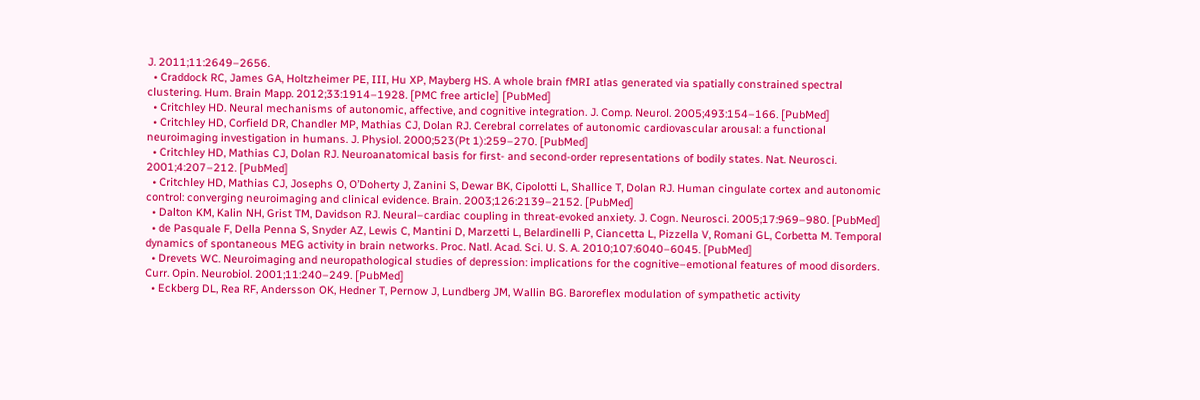J. 2011;11:2649–2656.
  • Craddock RC, James GA, Holtzheimer PE, III, Hu XP, Mayberg HS. A whole brain fMRI atlas generated via spatially constrained spectral clustering. Hum. Brain Mapp. 2012;33:1914–1928. [PMC free article] [PubMed]
  • Critchley HD. Neural mechanisms of autonomic, affective, and cognitive integration. J. Comp. Neurol. 2005;493:154–166. [PubMed]
  • Critchley HD, Corfield DR, Chandler MP, Mathias CJ, Dolan RJ. Cerebral correlates of autonomic cardiovascular arousal: a functional neuroimaging investigation in humans. J. Physiol. 2000;523(Pt 1):259–270. [PubMed]
  • Critchley HD, Mathias CJ, Dolan RJ. Neuroanatomical basis for first- and second-order representations of bodily states. Nat. Neurosci. 2001;4:207–212. [PubMed]
  • Critchley HD, Mathias CJ, Josephs O, O’Doherty J, Zanini S, Dewar BK, Cipolotti L, Shallice T, Dolan RJ. Human cingulate cortex and autonomic control: converging neuroimaging and clinical evidence. Brain. 2003;126:2139–2152. [PubMed]
  • Dalton KM, Kalin NH, Grist TM, Davidson RJ. Neural–cardiac coupling in threat-evoked anxiety. J. Cogn. Neurosci. 2005;17:969–980. [PubMed]
  • de Pasquale F, Della Penna S, Snyder AZ, Lewis C, Mantini D, Marzetti L, Belardinelli P, Ciancetta L, Pizzella V, Romani GL, Corbetta M. Temporal dynamics of spontaneous MEG activity in brain networks. Proc. Natl. Acad. Sci. U. S. A. 2010;107:6040–6045. [PubMed]
  • Drevets WC. Neuroimaging and neuropathological studies of depression: implications for the cognitive–emotional features of mood disorders. Curr. Opin. Neurobiol. 2001;11:240–249. [PubMed]
  • Eckberg DL, Rea RF, Andersson OK, Hedner T, Pernow J, Lundberg JM, Wallin BG. Baroreflex modulation of sympathetic activity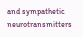and sympathetic neurotransmitters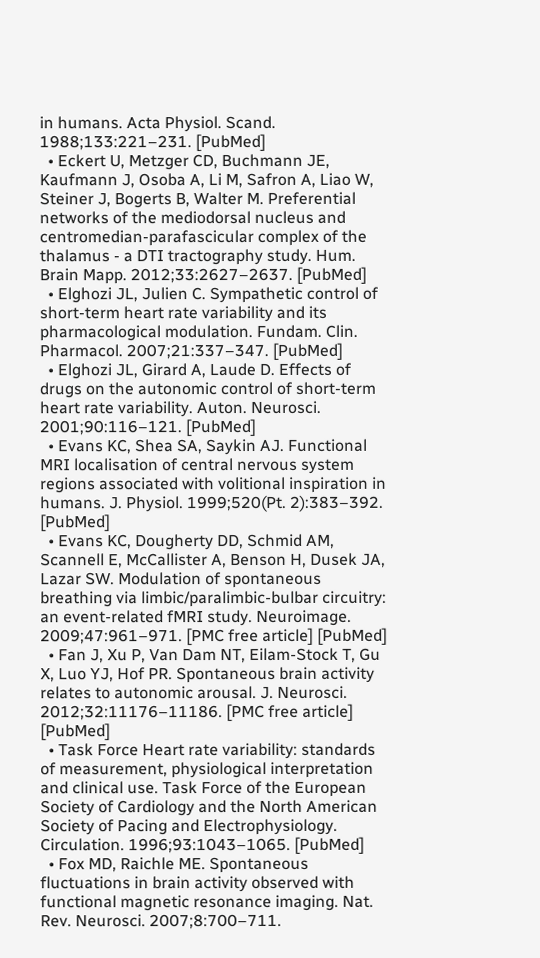in humans. Acta Physiol. Scand. 1988;133:221–231. [PubMed]
  • Eckert U, Metzger CD, Buchmann JE, Kaufmann J, Osoba A, Li M, Safron A, Liao W, Steiner J, Bogerts B, Walter M. Preferential networks of the mediodorsal nucleus and centromedian-parafascicular complex of the thalamus - a DTI tractography study. Hum. Brain Mapp. 2012;33:2627–2637. [PubMed]
  • Elghozi JL, Julien C. Sympathetic control of short-term heart rate variability and its pharmacological modulation. Fundam. Clin. Pharmacol. 2007;21:337–347. [PubMed]
  • Elghozi JL, Girard A, Laude D. Effects of drugs on the autonomic control of short-term heart rate variability. Auton. Neurosci. 2001;90:116–121. [PubMed]
  • Evans KC, Shea SA, Saykin AJ. Functional MRI localisation of central nervous system regions associated with volitional inspiration in humans. J. Physiol. 1999;520(Pt. 2):383–392. [PubMed]
  • Evans KC, Dougherty DD, Schmid AM, Scannell E, McCallister A, Benson H, Dusek JA, Lazar SW. Modulation of spontaneous breathing via limbic/paralimbic-bulbar circuitry: an event-related fMRI study. Neuroimage. 2009;47:961–971. [PMC free article] [PubMed]
  • Fan J, Xu P, Van Dam NT, Eilam-Stock T, Gu X, Luo YJ, Hof PR. Spontaneous brain activity relates to autonomic arousal. J. Neurosci. 2012;32:11176–11186. [PMC free article] [PubMed]
  • Task Force Heart rate variability: standards of measurement, physiological interpretation and clinical use. Task Force of the European Society of Cardiology and the North American Society of Pacing and Electrophysiology. Circulation. 1996;93:1043–1065. [PubMed]
  • Fox MD, Raichle ME. Spontaneous fluctuations in brain activity observed with functional magnetic resonance imaging. Nat. Rev. Neurosci. 2007;8:700–711.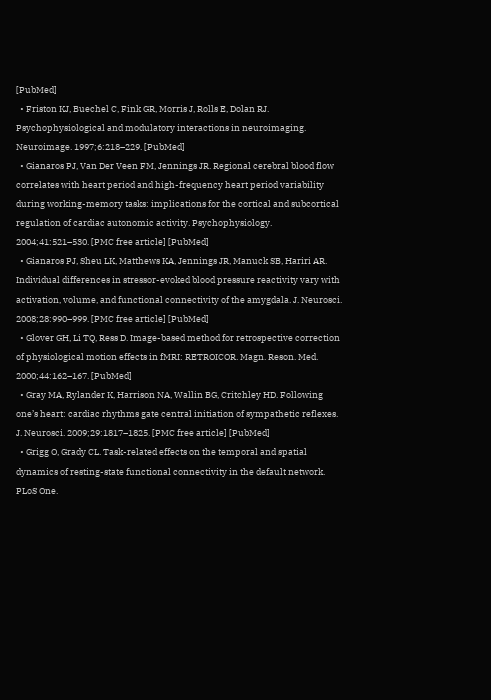[PubMed]
  • Friston KJ, Buechel C, Fink GR, Morris J, Rolls E, Dolan RJ. Psychophysiological and modulatory interactions in neuroimaging. Neuroimage. 1997;6:218–229. [PubMed]
  • Gianaros PJ, Van Der Veen FM, Jennings JR. Regional cerebral blood flow correlates with heart period and high-frequency heart period variability during working-memory tasks: implications for the cortical and subcortical regulation of cardiac autonomic activity. Psychophysiology. 2004;41:521–530. [PMC free article] [PubMed]
  • Gianaros PJ, Sheu LK, Matthews KA, Jennings JR, Manuck SB, Hariri AR. Individual differences in stressor-evoked blood pressure reactivity vary with activation, volume, and functional connectivity of the amygdala. J. Neurosci. 2008;28:990–999. [PMC free article] [PubMed]
  • Glover GH, Li TQ, Ress D. Image-based method for retrospective correction of physiological motion effects in fMRI: RETROICOR. Magn. Reson. Med. 2000;44:162–167. [PubMed]
  • Gray MA, Rylander K, Harrison NA, Wallin BG, Critchley HD. Following one’s heart: cardiac rhythms gate central initiation of sympathetic reflexes. J. Neurosci. 2009;29:1817–1825. [PMC free article] [PubMed]
  • Grigg O, Grady CL. Task-related effects on the temporal and spatial dynamics of resting-state functional connectivity in the default network. PLoS One.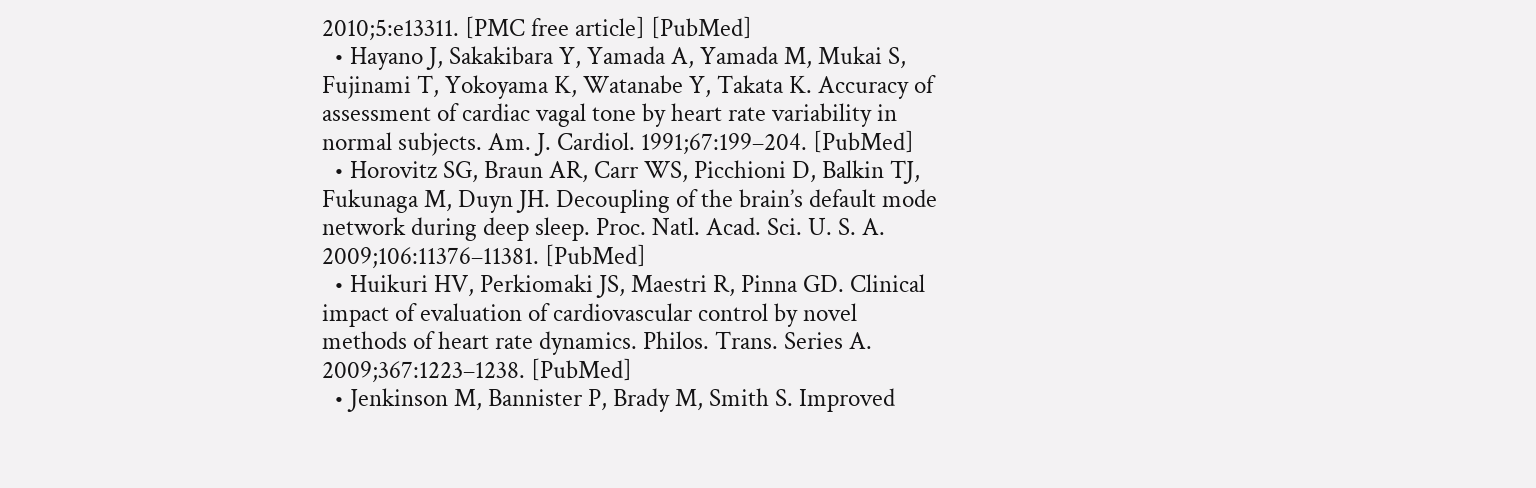2010;5:e13311. [PMC free article] [PubMed]
  • Hayano J, Sakakibara Y, Yamada A, Yamada M, Mukai S, Fujinami T, Yokoyama K, Watanabe Y, Takata K. Accuracy of assessment of cardiac vagal tone by heart rate variability in normal subjects. Am. J. Cardiol. 1991;67:199–204. [PubMed]
  • Horovitz SG, Braun AR, Carr WS, Picchioni D, Balkin TJ, Fukunaga M, Duyn JH. Decoupling of the brain’s default mode network during deep sleep. Proc. Natl. Acad. Sci. U. S. A. 2009;106:11376–11381. [PubMed]
  • Huikuri HV, Perkiomaki JS, Maestri R, Pinna GD. Clinical impact of evaluation of cardiovascular control by novel methods of heart rate dynamics. Philos. Trans. Series A. 2009;367:1223–1238. [PubMed]
  • Jenkinson M, Bannister P, Brady M, Smith S. Improved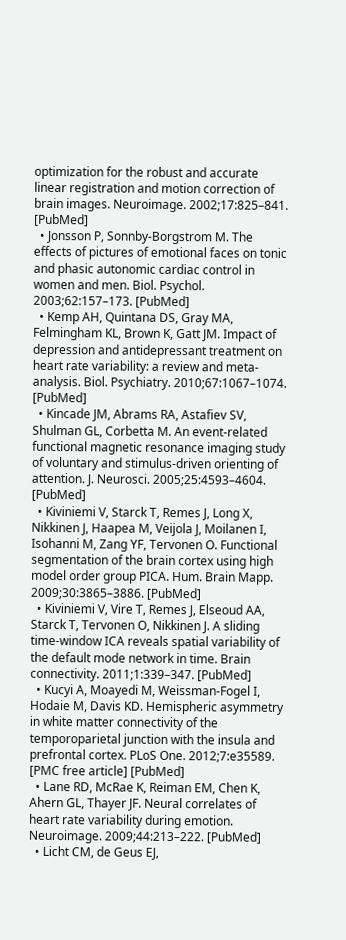optimization for the robust and accurate linear registration and motion correction of brain images. Neuroimage. 2002;17:825–841. [PubMed]
  • Jonsson P, Sonnby-Borgstrom M. The effects of pictures of emotional faces on tonic and phasic autonomic cardiac control in women and men. Biol. Psychol. 2003;62:157–173. [PubMed]
  • Kemp AH, Quintana DS, Gray MA, Felmingham KL, Brown K, Gatt JM. Impact of depression and antidepressant treatment on heart rate variability: a review and meta-analysis. Biol. Psychiatry. 2010;67:1067–1074. [PubMed]
  • Kincade JM, Abrams RA, Astafiev SV, Shulman GL, Corbetta M. An event-related functional magnetic resonance imaging study of voluntary and stimulus-driven orienting of attention. J. Neurosci. 2005;25:4593–4604. [PubMed]
  • Kiviniemi V, Starck T, Remes J, Long X, Nikkinen J, Haapea M, Veijola J, Moilanen I, Isohanni M, Zang YF, Tervonen O. Functional segmentation of the brain cortex using high model order group PICA. Hum. Brain Mapp. 2009;30:3865–3886. [PubMed]
  • Kiviniemi V, Vire T, Remes J, Elseoud AA, Starck T, Tervonen O, Nikkinen J. A sliding time-window ICA reveals spatial variability of the default mode network in time. Brain connectivity. 2011;1:339–347. [PubMed]
  • Kucyi A, Moayedi M, Weissman-Fogel I, Hodaie M, Davis KD. Hemispheric asymmetry in white matter connectivity of the temporoparietal junction with the insula and prefrontal cortex. PLoS One. 2012;7:e35589. [PMC free article] [PubMed]
  • Lane RD, McRae K, Reiman EM, Chen K, Ahern GL, Thayer JF. Neural correlates of heart rate variability during emotion. Neuroimage. 2009;44:213–222. [PubMed]
  • Licht CM, de Geus EJ,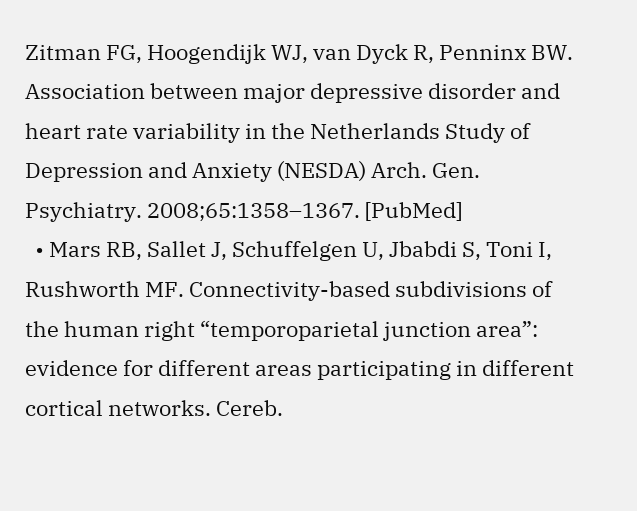Zitman FG, Hoogendijk WJ, van Dyck R, Penninx BW. Association between major depressive disorder and heart rate variability in the Netherlands Study of Depression and Anxiety (NESDA) Arch. Gen. Psychiatry. 2008;65:1358–1367. [PubMed]
  • Mars RB, Sallet J, Schuffelgen U, Jbabdi S, Toni I, Rushworth MF. Connectivity-based subdivisions of the human right “temporoparietal junction area”: evidence for different areas participating in different cortical networks. Cereb.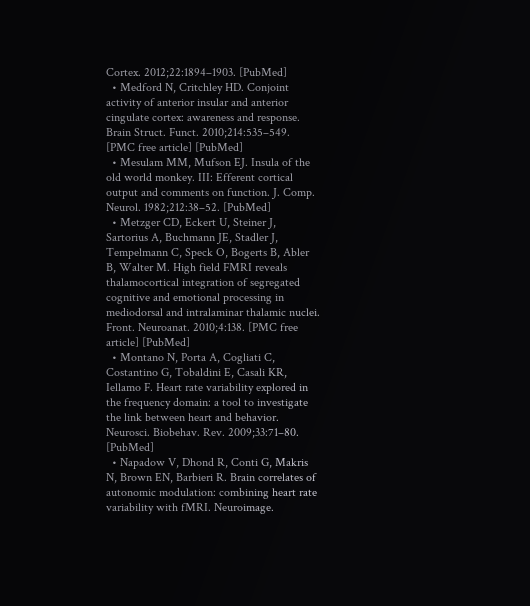Cortex. 2012;22:1894–1903. [PubMed]
  • Medford N, Critchley HD. Conjoint activity of anterior insular and anterior cingulate cortex: awareness and response. Brain Struct. Funct. 2010;214:535–549. [PMC free article] [PubMed]
  • Mesulam MM, Mufson EJ. Insula of the old world monkey. III: Efferent cortical output and comments on function. J. Comp. Neurol. 1982;212:38–52. [PubMed]
  • Metzger CD, Eckert U, Steiner J, Sartorius A, Buchmann JE, Stadler J, Tempelmann C, Speck O, Bogerts B, Abler B, Walter M. High field FMRI reveals thalamocortical integration of segregated cognitive and emotional processing in mediodorsal and intralaminar thalamic nuclei. Front. Neuroanat. 2010;4:138. [PMC free article] [PubMed]
  • Montano N, Porta A, Cogliati C, Costantino G, Tobaldini E, Casali KR, Iellamo F. Heart rate variability explored in the frequency domain: a tool to investigate the link between heart and behavior. Neurosci. Biobehav. Rev. 2009;33:71–80. [PubMed]
  • Napadow V, Dhond R, Conti G, Makris N, Brown EN, Barbieri R. Brain correlates of autonomic modulation: combining heart rate variability with fMRI. Neuroimage.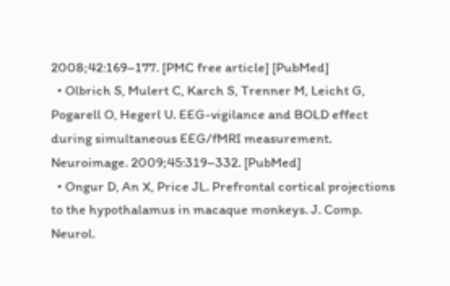2008;42:169–177. [PMC free article] [PubMed]
  • Olbrich S, Mulert C, Karch S, Trenner M, Leicht G, Pogarell O, Hegerl U. EEG-vigilance and BOLD effect during simultaneous EEG/fMRI measurement. Neuroimage. 2009;45:319–332. [PubMed]
  • Ongur D, An X, Price JL. Prefrontal cortical projections to the hypothalamus in macaque monkeys. J. Comp. Neurol.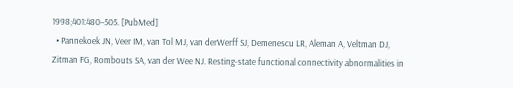1998;401:480–505. [PubMed]
  • Pannekoek JN, Veer IM, van Tol MJ, van derWerff SJ, Demenescu LR, Aleman A, Veltman DJ, Zitman FG, Rombouts SA, van der Wee NJ. Resting-state functional connectivity abnormalities in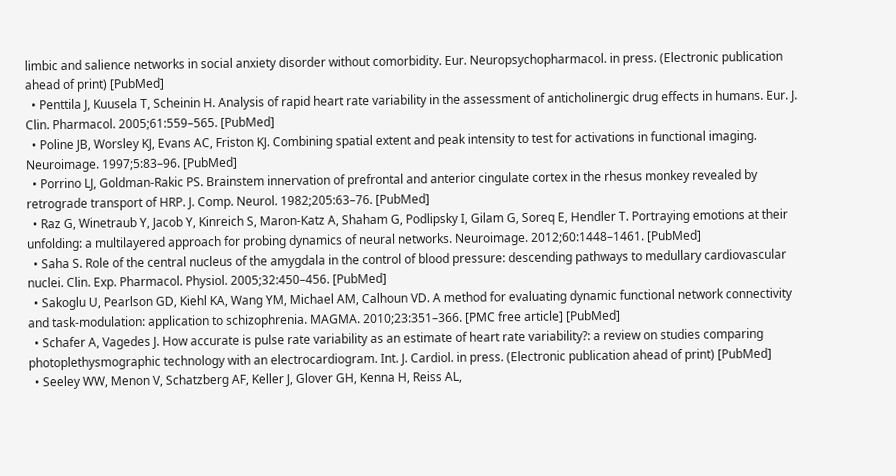limbic and salience networks in social anxiety disorder without comorbidity. Eur. Neuropsychopharmacol. in press. (Electronic publication ahead of print) [PubMed]
  • Penttila J, Kuusela T, Scheinin H. Analysis of rapid heart rate variability in the assessment of anticholinergic drug effects in humans. Eur. J. Clin. Pharmacol. 2005;61:559–565. [PubMed]
  • Poline JB, Worsley KJ, Evans AC, Friston KJ. Combining spatial extent and peak intensity to test for activations in functional imaging. Neuroimage. 1997;5:83–96. [PubMed]
  • Porrino LJ, Goldman-Rakic PS. Brainstem innervation of prefrontal and anterior cingulate cortex in the rhesus monkey revealed by retrograde transport of HRP. J. Comp. Neurol. 1982;205:63–76. [PubMed]
  • Raz G, Winetraub Y, Jacob Y, Kinreich S, Maron-Katz A, Shaham G, Podlipsky I, Gilam G, Soreq E, Hendler T. Portraying emotions at their unfolding: a multilayered approach for probing dynamics of neural networks. Neuroimage. 2012;60:1448–1461. [PubMed]
  • Saha S. Role of the central nucleus of the amygdala in the control of blood pressure: descending pathways to medullary cardiovascular nuclei. Clin. Exp. Pharmacol. Physiol. 2005;32:450–456. [PubMed]
  • Sakoglu U, Pearlson GD, Kiehl KA, Wang YM, Michael AM, Calhoun VD. A method for evaluating dynamic functional network connectivity and task-modulation: application to schizophrenia. MAGMA. 2010;23:351–366. [PMC free article] [PubMed]
  • Schafer A, Vagedes J. How accurate is pulse rate variability as an estimate of heart rate variability?: a review on studies comparing photoplethysmographic technology with an electrocardiogram. Int. J. Cardiol. in press. (Electronic publication ahead of print) [PubMed]
  • Seeley WW, Menon V, Schatzberg AF, Keller J, Glover GH, Kenna H, Reiss AL,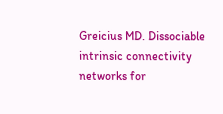Greicius MD. Dissociable intrinsic connectivity networks for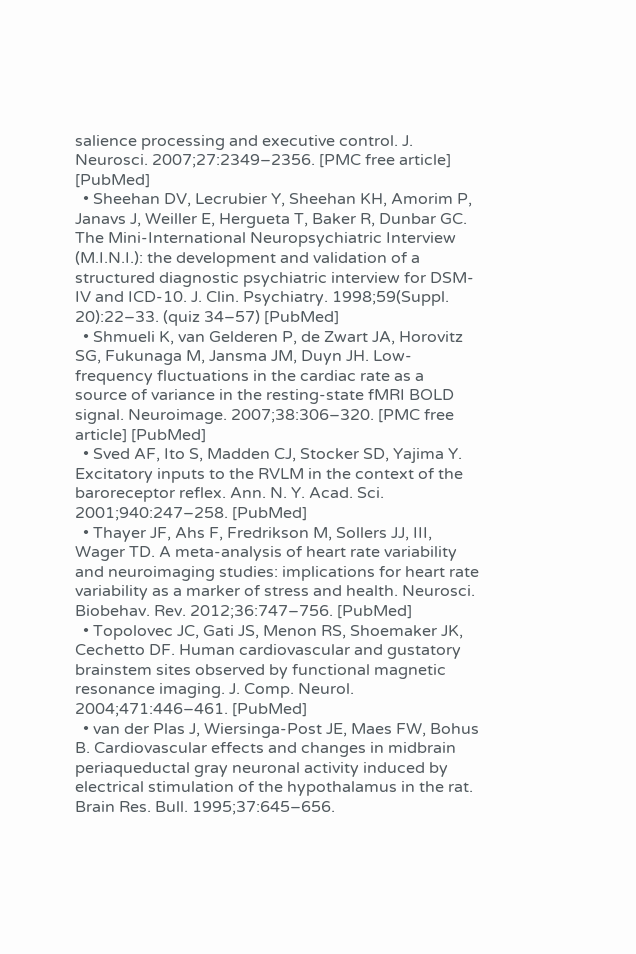salience processing and executive control. J. Neurosci. 2007;27:2349–2356. [PMC free article] [PubMed]
  • Sheehan DV, Lecrubier Y, Sheehan KH, Amorim P, Janavs J, Weiller E, Hergueta T, Baker R, Dunbar GC. The Mini-International Neuropsychiatric Interview (M.I.N.I.): the development and validation of a structured diagnostic psychiatric interview for DSM-IV and ICD-10. J. Clin. Psychiatry. 1998;59(Suppl. 20):22–33. (quiz 34–57) [PubMed]
  • Shmueli K, van Gelderen P, de Zwart JA, Horovitz SG, Fukunaga M, Jansma JM, Duyn JH. Low-frequency fluctuations in the cardiac rate as a source of variance in the resting-state fMRI BOLD signal. Neuroimage. 2007;38:306–320. [PMC free article] [PubMed]
  • Sved AF, Ito S, Madden CJ, Stocker SD, Yajima Y. Excitatory inputs to the RVLM in the context of the baroreceptor reflex. Ann. N. Y. Acad. Sci. 2001;940:247–258. [PubMed]
  • Thayer JF, Ahs F, Fredrikson M, Sollers JJ, III, Wager TD. A meta-analysis of heart rate variability and neuroimaging studies: implications for heart rate variability as a marker of stress and health. Neurosci. Biobehav. Rev. 2012;36:747–756. [PubMed]
  • Topolovec JC, Gati JS, Menon RS, Shoemaker JK, Cechetto DF. Human cardiovascular and gustatory brainstem sites observed by functional magnetic resonance imaging. J. Comp. Neurol. 2004;471:446–461. [PubMed]
  • van der Plas J, Wiersinga-Post JE, Maes FW, Bohus B. Cardiovascular effects and changes in midbrain periaqueductal gray neuronal activity induced by electrical stimulation of the hypothalamus in the rat. Brain Res. Bull. 1995;37:645–656.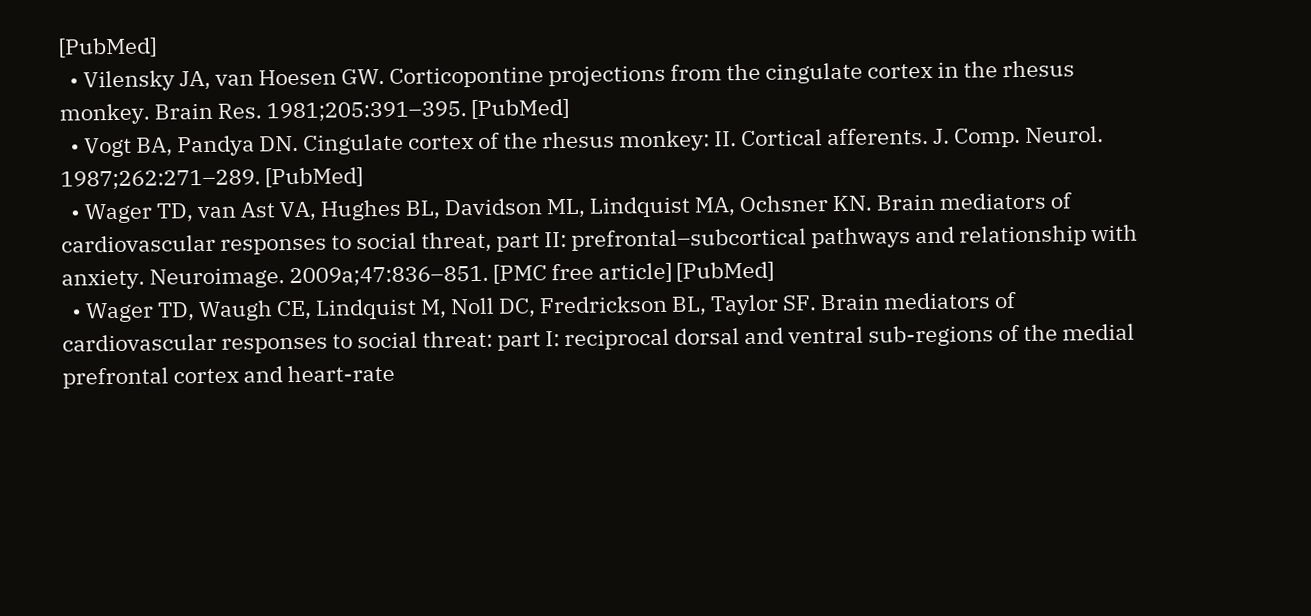[PubMed]
  • Vilensky JA, van Hoesen GW. Corticopontine projections from the cingulate cortex in the rhesus monkey. Brain Res. 1981;205:391–395. [PubMed]
  • Vogt BA, Pandya DN. Cingulate cortex of the rhesus monkey: II. Cortical afferents. J. Comp. Neurol. 1987;262:271–289. [PubMed]
  • Wager TD, van Ast VA, Hughes BL, Davidson ML, Lindquist MA, Ochsner KN. Brain mediators of cardiovascular responses to social threat, part II: prefrontal–subcortical pathways and relationship with anxiety. Neuroimage. 2009a;47:836–851. [PMC free article] [PubMed]
  • Wager TD, Waugh CE, Lindquist M, Noll DC, Fredrickson BL, Taylor SF. Brain mediators of cardiovascular responses to social threat: part I: reciprocal dorsal and ventral sub-regions of the medial prefrontal cortex and heart-rate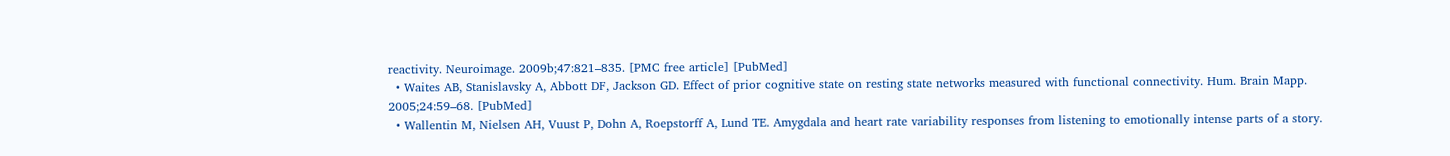reactivity. Neuroimage. 2009b;47:821–835. [PMC free article] [PubMed]
  • Waites AB, Stanislavsky A, Abbott DF, Jackson GD. Effect of prior cognitive state on resting state networks measured with functional connectivity. Hum. Brain Mapp. 2005;24:59–68. [PubMed]
  • Wallentin M, Nielsen AH, Vuust P, Dohn A, Roepstorff A, Lund TE. Amygdala and heart rate variability responses from listening to emotionally intense parts of a story.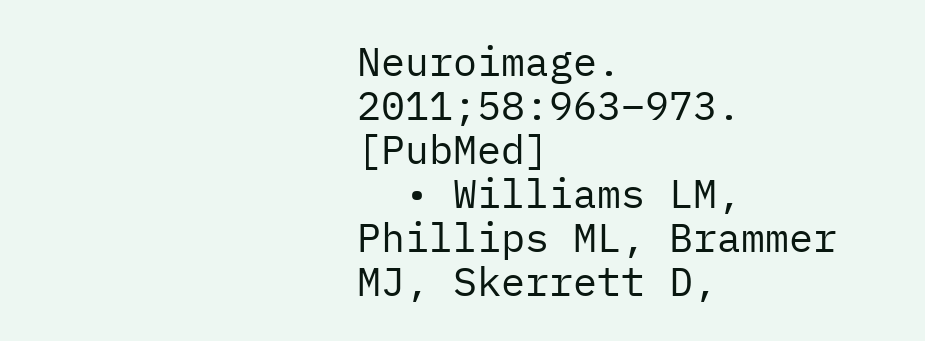Neuroimage. 2011;58:963–973. [PubMed]
  • Williams LM, Phillips ML, Brammer MJ, Skerrett D,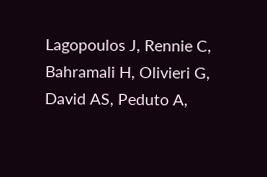Lagopoulos J, Rennie C, Bahramali H, Olivieri G, David AS, Peduto A,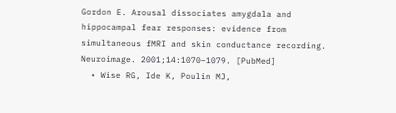Gordon E. Arousal dissociates amygdala and hippocampal fear responses: evidence from simultaneous fMRI and skin conductance recording. Neuroimage. 2001;14:1070–1079. [PubMed]
  • Wise RG, Ide K, Poulin MJ,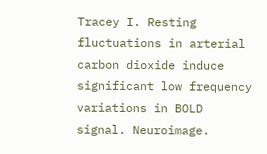Tracey I. Resting fluctuations in arterial carbon dioxide induce significant low frequency variations in BOLD signal. Neuroimage.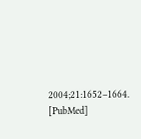2004;21:1652–1664. [PubMed]